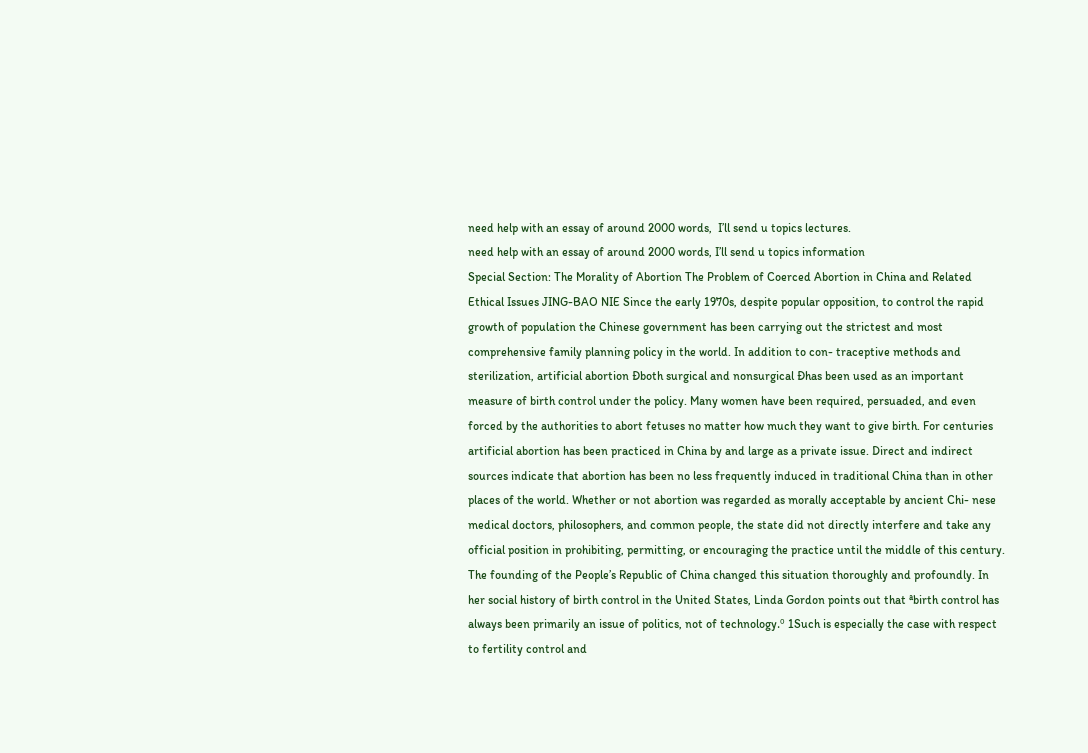need help with an essay of around 2000 words,  I’ll send u topics lectures.
need help with an essay of around 2000 words, I’ll send u topics information
Special Section: The Morality of Abortion The Problem of Coerced Abortion in China and Related Ethical Issues JING-BAO NIE Since the early 1970s, despite popular opposition, to control the rapid growth of population the Chinese government has been carrying out the strictest and most comprehensive family planning policy in the world. In addition to con- traceptive methods and sterilization, artificial abortion Ðboth surgical and nonsurgical Ðhas been used as an important measure of birth control under the policy. Many women have been required, persuaded, and even forced by the authorities to abort fetuses no matter how much they want to give birth. For centuries artificial abortion has been practiced in China by and large as a private issue. Direct and indirect sources indicate that abortion has been no less frequently induced in traditional China than in other places of the world. Whether or not abortion was regarded as morally acceptable by ancient Chi- nese medical doctors, philosophers, and common people, the state did not directly interfere and take any official position in prohibiting, permitting, or encouraging the practice until the middle of this century. The founding of the People’s Republic of China changed this situation thoroughly and profoundly. In her social history of birth control in the United States, Linda Gordon points out that ªbirth control has always been primarily an issue of politics, not of technology.º 1Such is especially the case with respect to fertility control and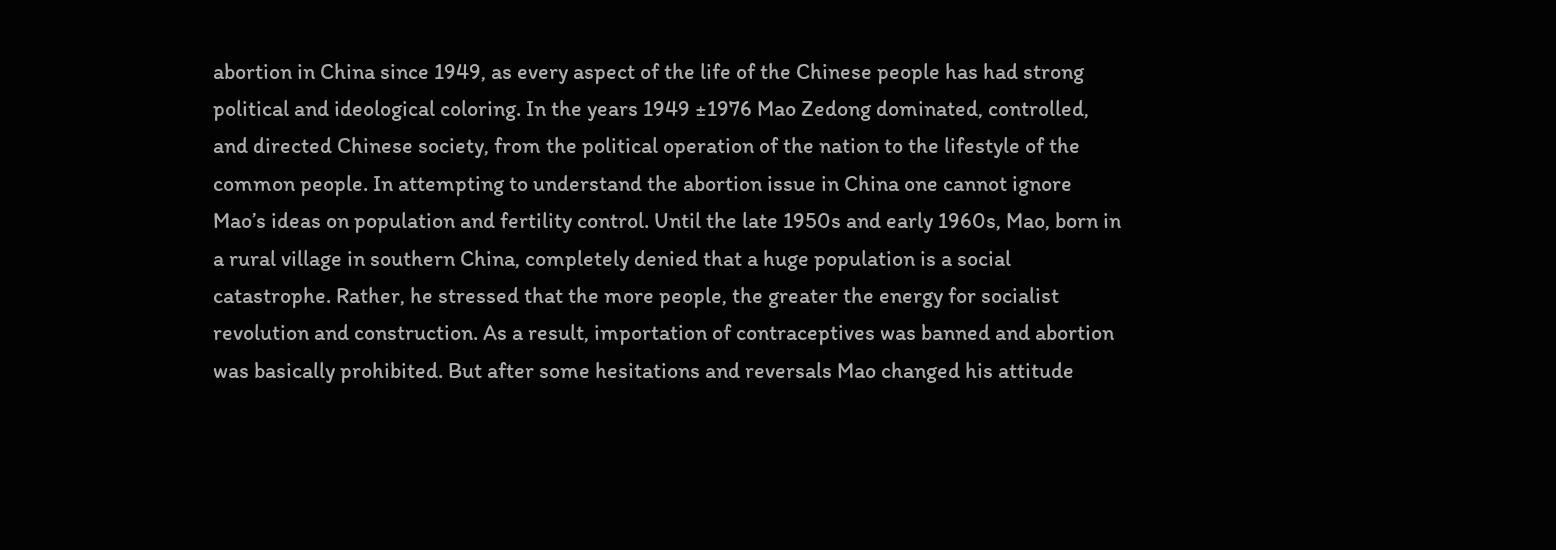abortion in China since 1949, as every aspect of the life of the Chinese people has had strong political and ideological coloring. In the years 1949 ±1976 Mao Zedong dominated, controlled, and directed Chinese society, from the political operation of the nation to the lifestyle of the common people. In attempting to understand the abortion issue in China one cannot ignore Mao’s ideas on population and fertility control. Until the late 1950s and early 1960s, Mao, born in a rural village in southern China, completely denied that a huge population is a social catastrophe. Rather, he stressed that the more people, the greater the energy for socialist revolution and construction. As a result, importation of contraceptives was banned and abortion was basically prohibited. But after some hesitations and reversals Mao changed his attitude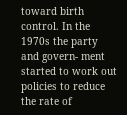toward birth control. In the 1970s the party and govern- ment started to work out policies to reduce the rate of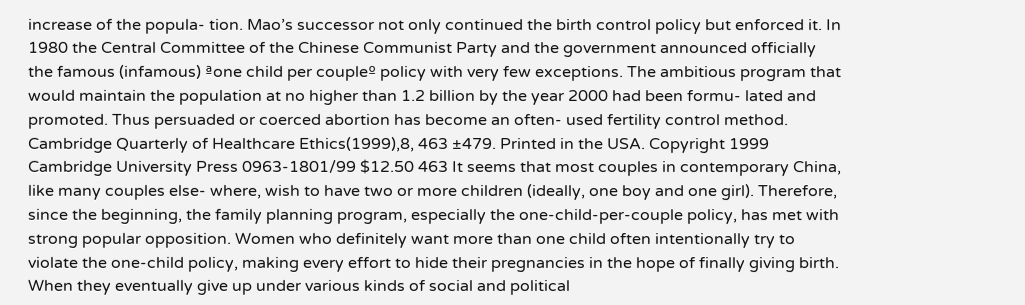increase of the popula- tion. Mao’s successor not only continued the birth control policy but enforced it. In 1980 the Central Committee of the Chinese Communist Party and the government announced officially the famous (infamous) ªone child per coupleº policy with very few exceptions. The ambitious program that would maintain the population at no higher than 1.2 billion by the year 2000 had been formu- lated and promoted. Thus persuaded or coerced abortion has become an often- used fertility control method. Cambridge Quarterly of Healthcare Ethics(1999),8, 463 ±479. Printed in the USA. Copyright 1999 Cambridge University Press 0963-1801/99 $12.50 463 It seems that most couples in contemporary China, like many couples else- where, wish to have two or more children (ideally, one boy and one girl). Therefore, since the beginning, the family planning program, especially the one-child-per-couple policy, has met with strong popular opposition. Women who definitely want more than one child often intentionally try to violate the one-child policy, making every effort to hide their pregnancies in the hope of finally giving birth. When they eventually give up under various kinds of social and political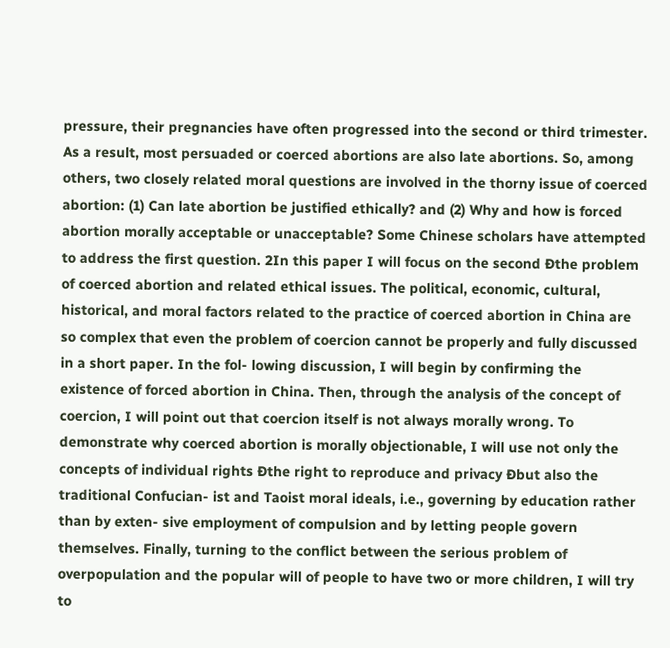pressure, their pregnancies have often progressed into the second or third trimester. As a result, most persuaded or coerced abortions are also late abortions. So, among others, two closely related moral questions are involved in the thorny issue of coerced abortion: (1) Can late abortion be justified ethically? and (2) Why and how is forced abortion morally acceptable or unacceptable? Some Chinese scholars have attempted to address the first question. 2In this paper I will focus on the second Ðthe problem of coerced abortion and related ethical issues. The political, economic, cultural, historical, and moral factors related to the practice of coerced abortion in China are so complex that even the problem of coercion cannot be properly and fully discussed in a short paper. In the fol- lowing discussion, I will begin by confirming the existence of forced abortion in China. Then, through the analysis of the concept of coercion, I will point out that coercion itself is not always morally wrong. To demonstrate why coerced abortion is morally objectionable, I will use not only the concepts of individual rights Ðthe right to reproduce and privacy Ðbut also the traditional Confucian- ist and Taoist moral ideals, i.e., governing by education rather than by exten- sive employment of compulsion and by letting people govern themselves. Finally, turning to the conflict between the serious problem of overpopulation and the popular will of people to have two or more children, I will try to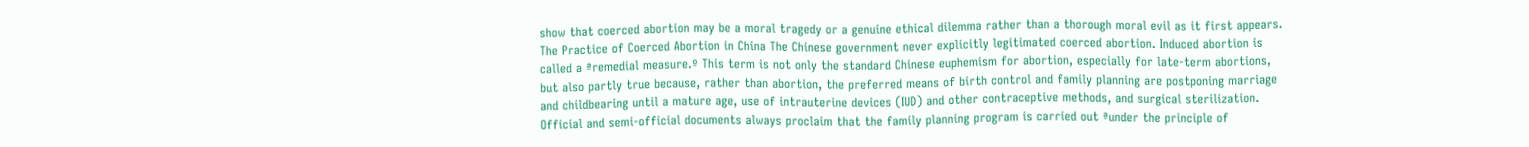show that coerced abortion may be a moral tragedy or a genuine ethical dilemma rather than a thorough moral evil as it first appears. The Practice of Coerced Abortion in China The Chinese government never explicitly legitimated coerced abortion. Induced abortion is called a ªremedial measure.º This term is not only the standard Chinese euphemism for abortion, especially for late-term abortions, but also partly true because, rather than abortion, the preferred means of birth control and family planning are postponing marriage and childbearing until a mature age, use of intrauterine devices (IUD) and other contraceptive methods, and surgical sterilization. Official and semi-official documents always proclaim that the family planning program is carried out ªunder the principle of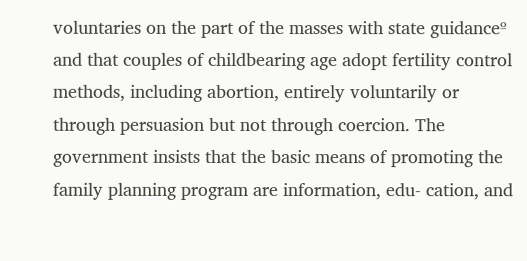voluntaries on the part of the masses with state guidanceº and that couples of childbearing age adopt fertility control methods, including abortion, entirely voluntarily or through persuasion but not through coercion. The government insists that the basic means of promoting the family planning program are information, edu- cation, and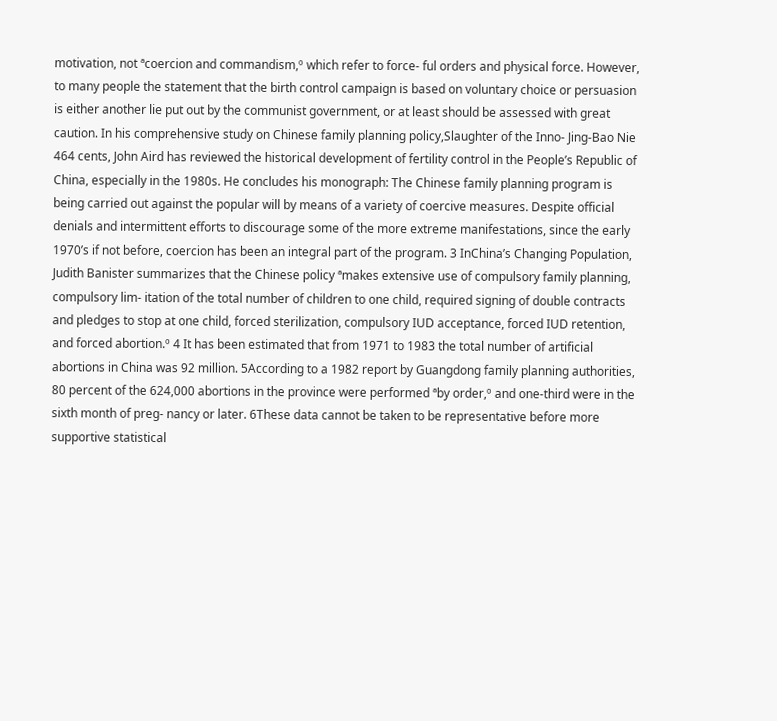motivation, not ªcoercion and commandism,º which refer to force- ful orders and physical force. However, to many people the statement that the birth control campaign is based on voluntary choice or persuasion is either another lie put out by the communist government, or at least should be assessed with great caution. In his comprehensive study on Chinese family planning policy,Slaughter of the Inno- Jing-Bao Nie 464 cents, John Aird has reviewed the historical development of fertility control in the People’s Republic of China, especially in the 1980s. He concludes his monograph: The Chinese family planning program is being carried out against the popular will by means of a variety of coercive measures. Despite official denials and intermittent efforts to discourage some of the more extreme manifestations, since the early 1970’s if not before, coercion has been an integral part of the program. 3 InChina’s Changing Population, Judith Banister summarizes that the Chinese policy ªmakes extensive use of compulsory family planning, compulsory lim- itation of the total number of children to one child, required signing of double contracts and pledges to stop at one child, forced sterilization, compulsory IUD acceptance, forced IUD retention, and forced abortion.º 4 It has been estimated that from 1971 to 1983 the total number of artificial abortions in China was 92 million. 5According to a 1982 report by Guangdong family planning authorities, 80 percent of the 624,000 abortions in the province were performed ªby order,º and one-third were in the sixth month of preg- nancy or later. 6These data cannot be taken to be representative before more supportive statistical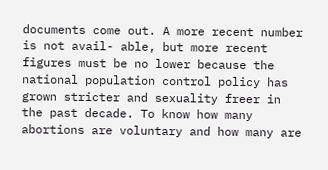documents come out. A more recent number is not avail- able, but more recent figures must be no lower because the national population control policy has grown stricter and sexuality freer in the past decade. To know how many abortions are voluntary and how many are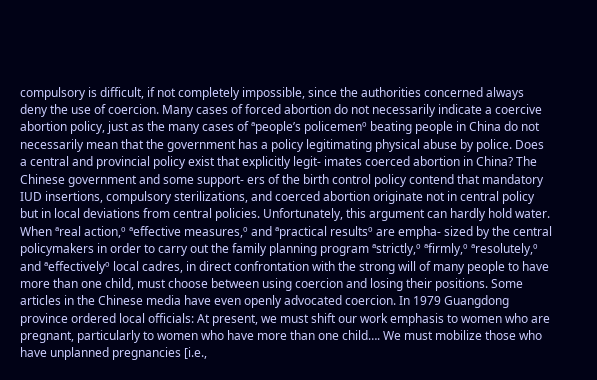compulsory is difficult, if not completely impossible, since the authorities concerned always deny the use of coercion. Many cases of forced abortion do not necessarily indicate a coercive abortion policy, just as the many cases of ªpeople’s policemenº beating people in China do not necessarily mean that the government has a policy legitimating physical abuse by police. Does a central and provincial policy exist that explicitly legit- imates coerced abortion in China? The Chinese government and some support- ers of the birth control policy contend that mandatory IUD insertions, compulsory sterilizations, and coerced abortion originate not in central policy but in local deviations from central policies. Unfortunately, this argument can hardly hold water. When ªreal action,º ªeffective measures,º and ªpractical resultsº are empha- sized by the central policymakers in order to carry out the family planning program ªstrictly,º ªfirmly,º ªresolutely,º and ªeffectivelyº local cadres, in direct confrontation with the strong will of many people to have more than one child, must choose between using coercion and losing their positions. Some articles in the Chinese media have even openly advocated coercion. In 1979 Guangdong province ordered local officials: At present, we must shift our work emphasis to women who are pregnant, particularly to women who have more than one child…. We must mobilize those who have unplanned pregnancies [i.e.,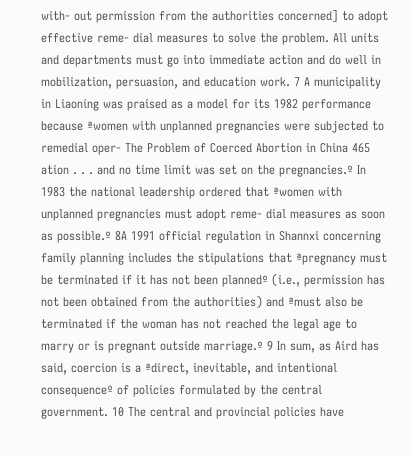with- out permission from the authorities concerned] to adopt effective reme- dial measures to solve the problem. All units and departments must go into immediate action and do well in mobilization, persuasion, and education work. 7 A municipality in Liaoning was praised as a model for its 1982 performance because ªwomen with unplanned pregnancies were subjected to remedial oper- The Problem of Coerced Abortion in China 465 ation . . . and no time limit was set on the pregnancies.º In 1983 the national leadership ordered that ªwomen with unplanned pregnancies must adopt reme- dial measures as soon as possible.º 8A 1991 official regulation in Shannxi concerning family planning includes the stipulations that ªpregnancy must be terminated if it has not been plannedº (i.e., permission has not been obtained from the authorities) and ªmust also be terminated if the woman has not reached the legal age to marry or is pregnant outside marriage.º 9 In sum, as Aird has said, coercion is a ªdirect, inevitable, and intentional consequenceº of policies formulated by the central government. 10 The central and provincial policies have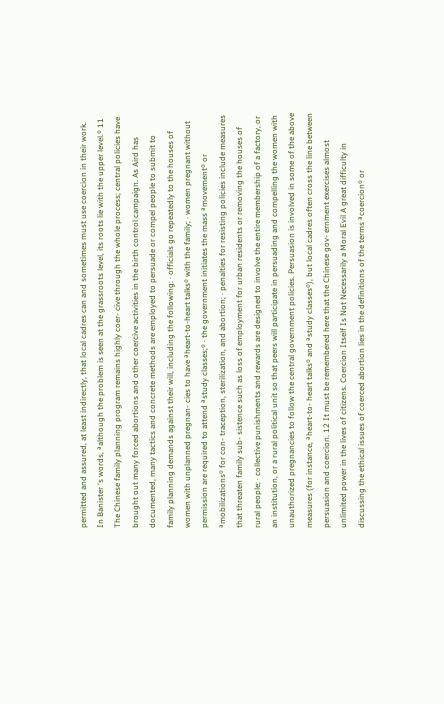permitted and assured, at least indirectly, that local cadres can and sometimes must use coercion in their work. In Banister ‘s words, ªalthough the problem is seen at the grassroots level, its roots lie with the upper level.º 11 The Chinese family planning program remains highly coer- cive through the whole process; central policies have brought out many forced abortions and other coercive activities in the birth control campaign. As Aird has documented, many tactics and concrete methods are employed to persuade or compel people to submit to family planning demands against their will, including the following: · officials go repeatedly to the houses of women with unplanned pregnan- cies to have ªheart-to-heart talksº with the family; · women pregnant without permission are required to attend ªstudy classes;º · the government initiates the mass ªmovementº or ªmobilizationsº for con- traception, sterilization, and abortion; · penalties for resisting policies include measures that threaten family sub- sistence such as loss of employment for urban residents or removing the houses of rural people; · collective punishments and rewards are designed to involve the entire membership of a factory, or an institution, or a rural political unit so that peers will participate in persuading and compelling the women with unauthorized pregnancies to follow the central government policies. Persuasion is involved in some of the above measures (for instance, ªheart-to- heart talksº and ªstudy classesº), but local cadres often cross the line between persuasion and coercion. 12 It must be remembered here that the Chinese gov- ernment exercises almost unlimited power in the lives of citizens. Coercion Itself Is Not Necessarily a Moral Evil A great difficulty in discussing the ethical issues of coerced abortion lies in the definitions of the terms ªcoercionº or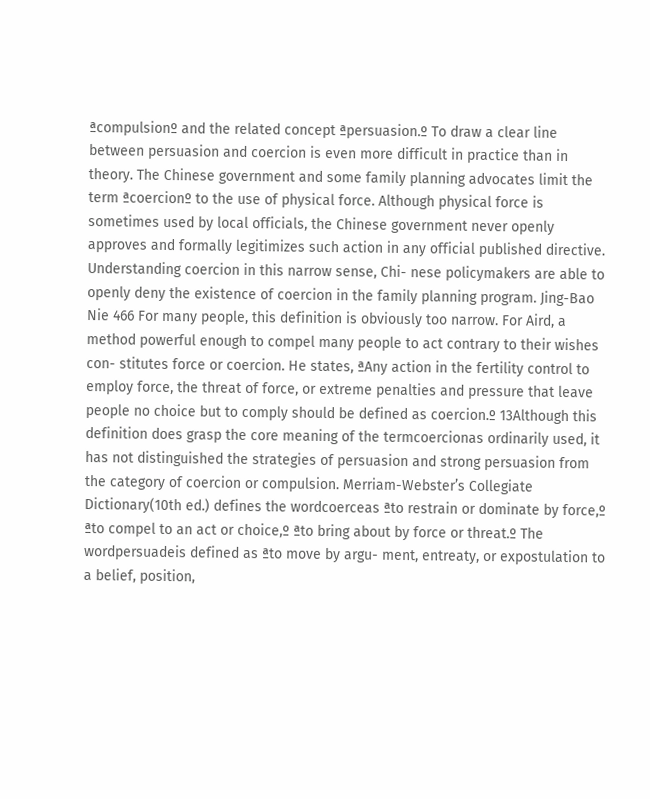ªcompulsionº and the related concept ªpersuasion.º To draw a clear line between persuasion and coercion is even more difficult in practice than in theory. The Chinese government and some family planning advocates limit the term ªcoercionº to the use of physical force. Although physical force is sometimes used by local officials, the Chinese government never openly approves and formally legitimizes such action in any official published directive. Understanding coercion in this narrow sense, Chi- nese policymakers are able to openly deny the existence of coercion in the family planning program. Jing-Bao Nie 466 For many people, this definition is obviously too narrow. For Aird, a method powerful enough to compel many people to act contrary to their wishes con- stitutes force or coercion. He states, ªAny action in the fertility control to employ force, the threat of force, or extreme penalties and pressure that leave people no choice but to comply should be defined as coercion.º 13Although this definition does grasp the core meaning of the termcoercionas ordinarily used, it has not distinguished the strategies of persuasion and strong persuasion from the category of coercion or compulsion. Merriam-Webster’s Collegiate Dictionary(10th ed.) defines the wordcoerceas ªto restrain or dominate by force,º ªto compel to an act or choice,º ªto bring about by force or threat.º The wordpersuadeis defined as ªto move by argu- ment, entreaty, or expostulation to a belief, position,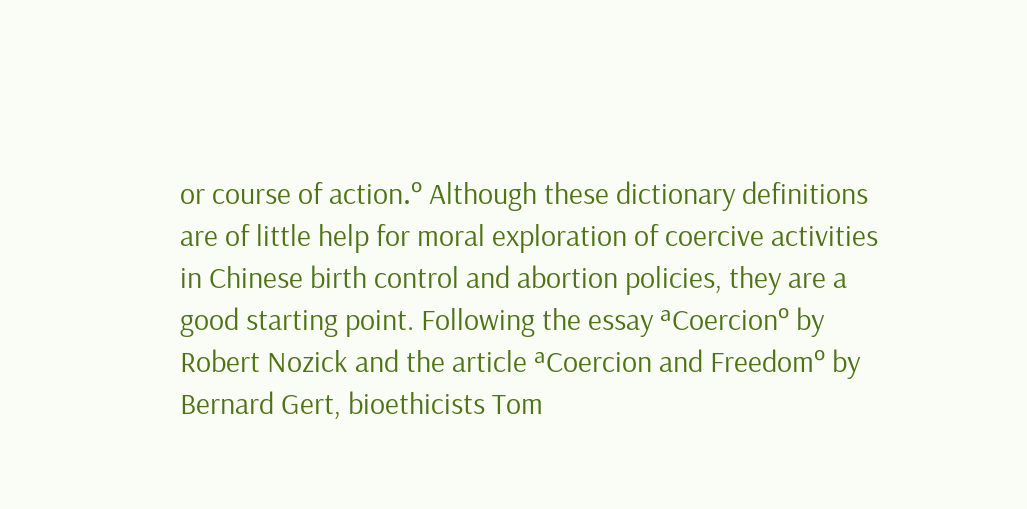or course of action.º Although these dictionary definitions are of little help for moral exploration of coercive activities in Chinese birth control and abortion policies, they are a good starting point. Following the essay ªCoercionº by Robert Nozick and the article ªCoercion and Freedomº by Bernard Gert, bioethicists Tom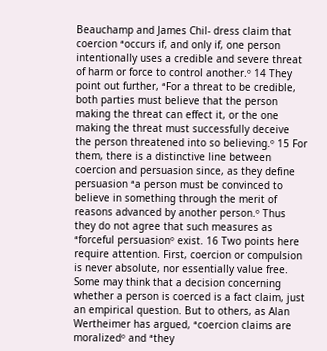Beauchamp and James Chil- dress claim that coercion ªoccurs if, and only if, one person intentionally uses a credible and severe threat of harm or force to control another.º 14 They point out further, ªFor a threat to be credible, both parties must believe that the person making the threat can effect it, or the one making the threat must successfully deceive the person threatened into so believing.º 15 For them, there is a distinctive line between coercion and persuasion since, as they define persuasion ªa person must be convinced to believe in something through the merit of reasons advanced by another person.º Thus they do not agree that such measures as ªforceful persuasionº exist. 16 Two points here require attention. First, coercion or compulsion is never absolute, nor essentially value free. Some may think that a decision concerning whether a person is coerced is a fact claim, just an empirical question. But to others, as Alan Wertheimer has argued, ªcoercion claims are moralizedº and ªthey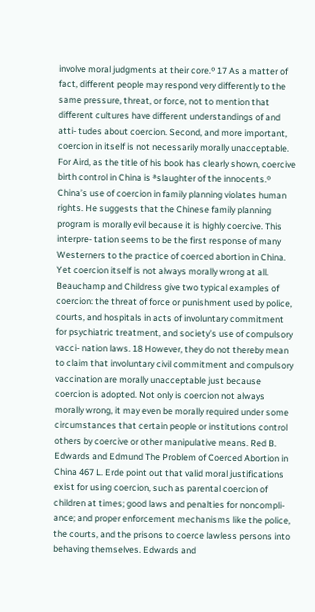involve moral judgments at their core.º 17 As a matter of fact, different people may respond very differently to the same pressure, threat, or force, not to mention that different cultures have different understandings of and atti- tudes about coercion. Second, and more important, coercion in itself is not necessarily morally unacceptable. For Aird, as the title of his book has clearly shown, coercive birth control in China is ªslaughter of the innocents.º China’s use of coercion in family planning violates human rights. He suggests that the Chinese family planning program is morally evil because it is highly coercive. This interpre- tation seems to be the first response of many Westerners to the practice of coerced abortion in China. Yet coercion itself is not always morally wrong at all. Beauchamp and Childress give two typical examples of coercion: the threat of force or punishment used by police, courts, and hospitals in acts of involuntary commitment for psychiatric treatment, and society’s use of compulsory vacci- nation laws. 18 However, they do not thereby mean to claim that involuntary civil commitment and compulsory vaccination are morally unacceptable just because coercion is adopted. Not only is coercion not always morally wrong, it may even be morally required under some circumstances that certain people or institutions control others by coercive or other manipulative means. Red B. Edwards and Edmund The Problem of Coerced Abortion in China 467 L. Erde point out that valid moral justifications exist for using coercion, such as parental coercion of children at times; good laws and penalties for noncompli- ance; and proper enforcement mechanisms like the police, the courts, and the prisons to coerce lawless persons into behaving themselves. Edwards and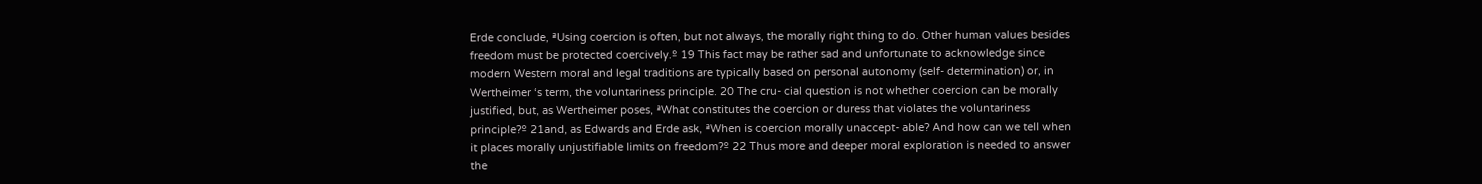Erde conclude, ªUsing coercion is often, but not always, the morally right thing to do. Other human values besides freedom must be protected coercively.º 19 This fact may be rather sad and unfortunate to acknowledge since modern Western moral and legal traditions are typically based on personal autonomy (self- determination) or, in Wertheimer ‘s term, the voluntariness principle. 20 The cru- cial question is not whether coercion can be morally justified, but, as Wertheimer poses, ªWhat constitutes the coercion or duress that violates the voluntariness principle?º 21and, as Edwards and Erde ask, ªWhen is coercion morally unaccept- able? And how can we tell when it places morally unjustifiable limits on freedom?º 22 Thus more and deeper moral exploration is needed to answer the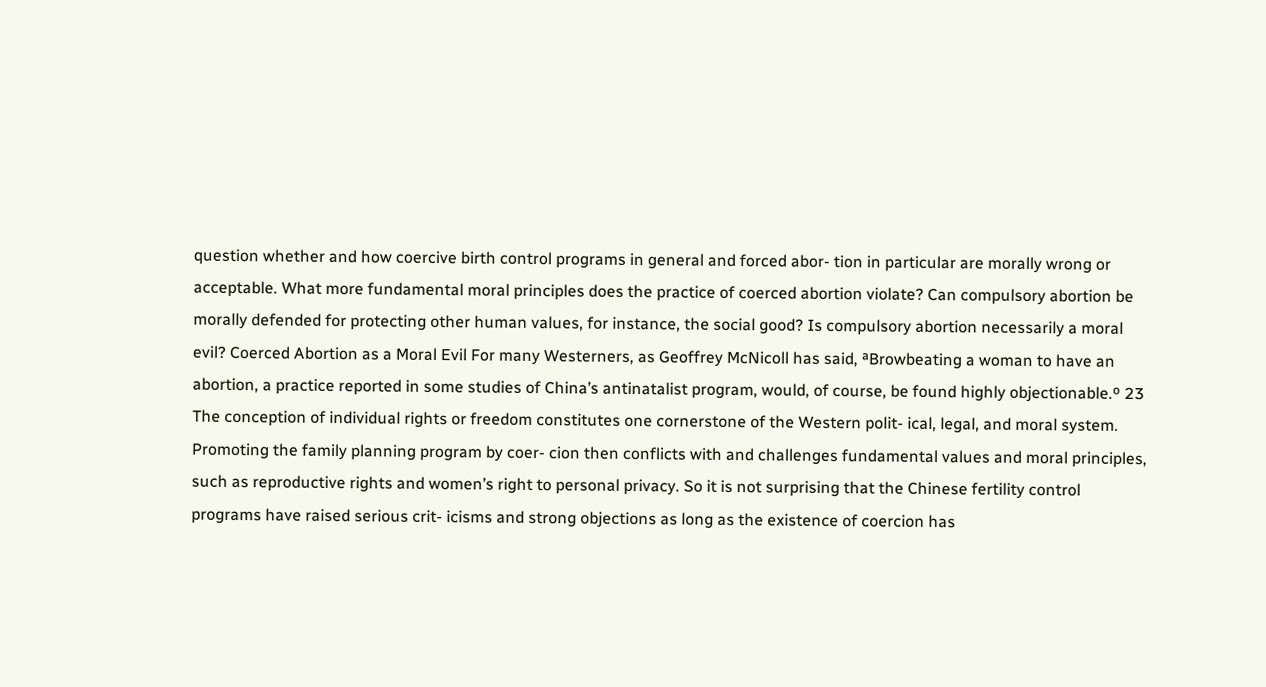question whether and how coercive birth control programs in general and forced abor- tion in particular are morally wrong or acceptable. What more fundamental moral principles does the practice of coerced abortion violate? Can compulsory abortion be morally defended for protecting other human values, for instance, the social good? Is compulsory abortion necessarily a moral evil? Coerced Abortion as a Moral Evil For many Westerners, as Geoffrey McNicoll has said, ªBrowbeating a woman to have an abortion, a practice reported in some studies of China’s antinatalist program, would, of course, be found highly objectionable.º 23 The conception of individual rights or freedom constitutes one cornerstone of the Western polit- ical, legal, and moral system. Promoting the family planning program by coer- cion then conflicts with and challenges fundamental values and moral principles, such as reproductive rights and women’s right to personal privacy. So it is not surprising that the Chinese fertility control programs have raised serious crit- icisms and strong objections as long as the existence of coercion has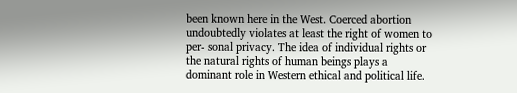been known here in the West. Coerced abortion undoubtedly violates at least the right of women to per- sonal privacy. The idea of individual rights or the natural rights of human beings plays a dominant role in Western ethical and political life.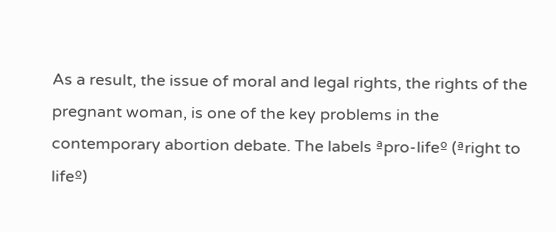As a result, the issue of moral and legal rights, the rights of the pregnant woman, is one of the key problems in the contemporary abortion debate. The labels ªpro-lifeº (ªright to lifeº)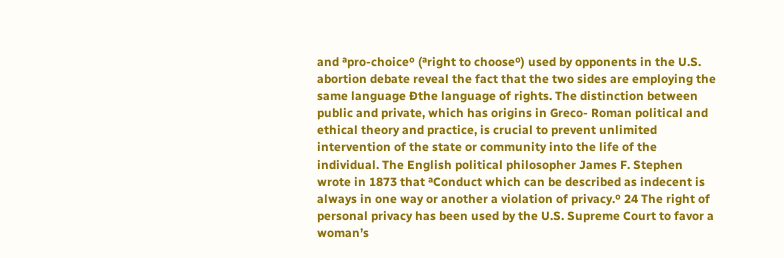and ªpro-choiceº (ªright to chooseº) used by opponents in the U.S. abortion debate reveal the fact that the two sides are employing the same language Ðthe language of rights. The distinction between public and private, which has origins in Greco- Roman political and ethical theory and practice, is crucial to prevent unlimited intervention of the state or community into the life of the individual. The English political philosopher James F. Stephen wrote in 1873 that ªConduct which can be described as indecent is always in one way or another a violation of privacy.º 24 The right of personal privacy has been used by the U.S. Supreme Court to favor a woman’s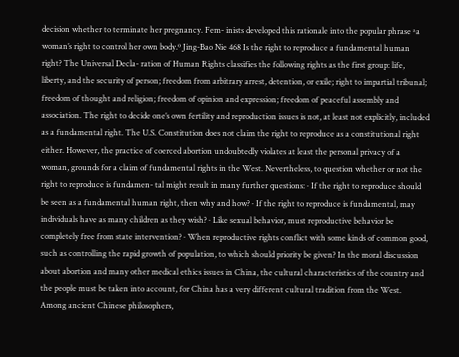decision whether to terminate her pregnancy. Fem- inists developed this rationale into the popular phrase ªa woman’s right to control her own body.º Jing-Bao Nie 468 Is the right to reproduce a fundamental human right? The Universal Decla- ration of Human Rights classifies the following rights as the first group: life, liberty, and the security of person; freedom from arbitrary arrest, detention, or exile; right to impartial tribunal; freedom of thought and religion; freedom of opinion and expression; freedom of peaceful assembly and association. The right to decide one’s own fertility and reproduction issues is not, at least not explicitly, included as a fundamental right. The U.S. Constitution does not claim the right to reproduce as a constitutional right either. However, the practice of coerced abortion undoubtedly violates at least the personal privacy of a woman, grounds for a claim of fundamental rights in the West. Nevertheless, to question whether or not the right to reproduce is fundamen- tal might result in many further questions: · If the right to reproduce should be seen as a fundamental human right, then why and how? · If the right to reproduce is fundamental, may individuals have as many children as they wish? · Like sexual behavior, must reproductive behavior be completely free from state intervention? · When reproductive rights conflict with some kinds of common good, such as controlling the rapid growth of population, to which should priority be given? In the moral discussion about abortion and many other medical ethics issues in China, the cultural characteristics of the country and the people must be taken into account, for China has a very different cultural tradition from the West. Among ancient Chinese philosophers,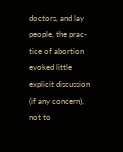doctors, and lay people, the prac- tice of abortion evoked little explicit discussion (if any concern), not to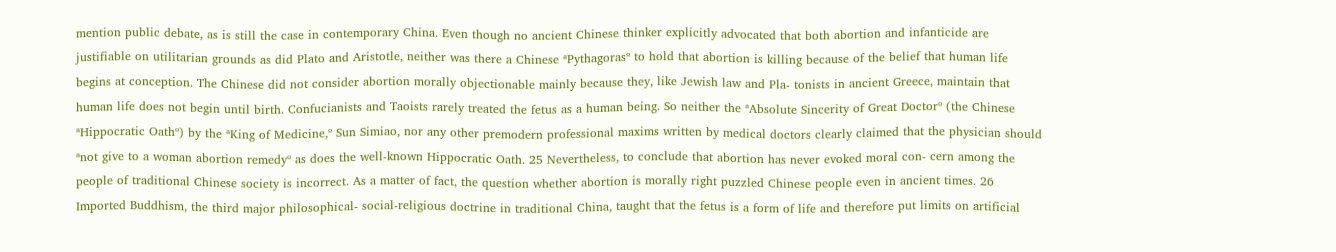mention public debate, as is still the case in contemporary China. Even though no ancient Chinese thinker explicitly advocated that both abortion and infanticide are justifiable on utilitarian grounds as did Plato and Aristotle, neither was there a Chinese ªPythagorasº to hold that abortion is killing because of the belief that human life begins at conception. The Chinese did not consider abortion morally objectionable mainly because they, like Jewish law and Pla- tonists in ancient Greece, maintain that human life does not begin until birth. Confucianists and Taoists rarely treated the fetus as a human being. So neither the ªAbsolute Sincerity of Great Doctorº (the Chinese ªHippocratic Oathº) by the ªKing of Medicine,º Sun Simiao, nor any other premodern professional maxims written by medical doctors clearly claimed that the physician should ªnot give to a woman abortion remedyº as does the well-known Hippocratic Oath. 25 Nevertheless, to conclude that abortion has never evoked moral con- cern among the people of traditional Chinese society is incorrect. As a matter of fact, the question whether abortion is morally right puzzled Chinese people even in ancient times. 26 Imported Buddhism, the third major philosophical- social-religious doctrine in traditional China, taught that the fetus is a form of life and therefore put limits on artificial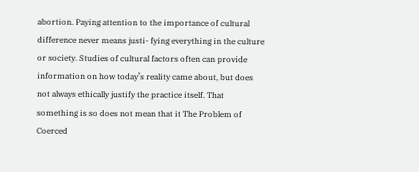abortion. Paying attention to the importance of cultural difference never means justi- fying everything in the culture or society. Studies of cultural factors often can provide information on how today’s reality came about, but does not always ethically justify the practice itself. That something is so does not mean that it The Problem of Coerced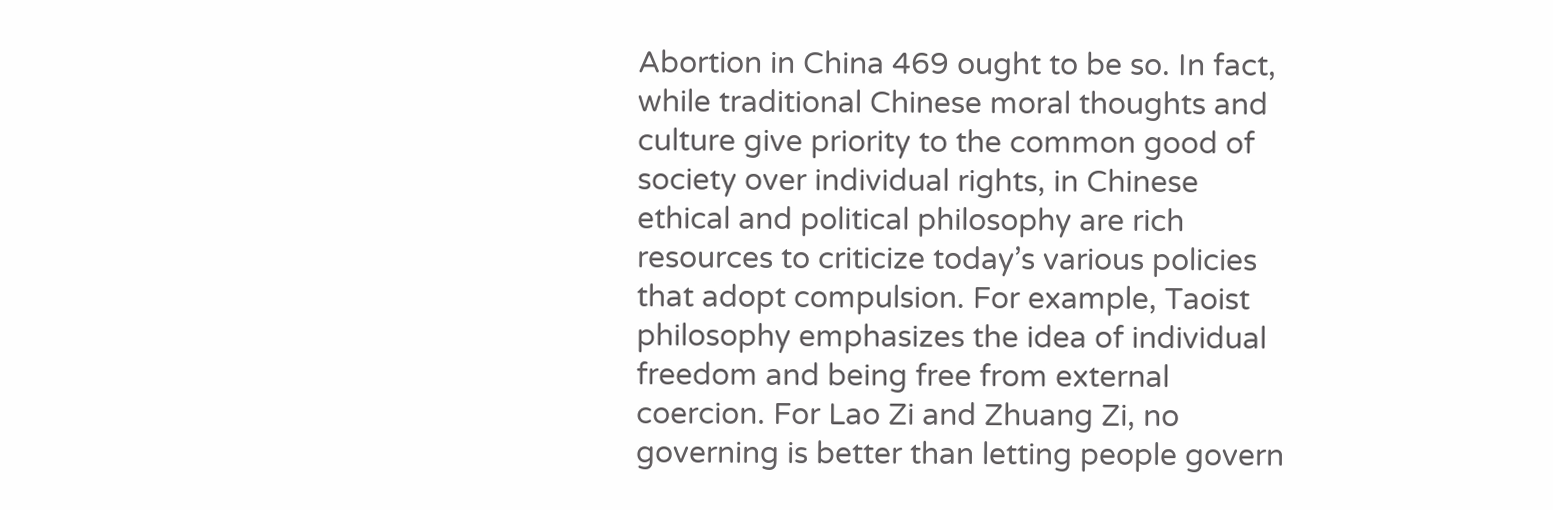Abortion in China 469 ought to be so. In fact, while traditional Chinese moral thoughts and culture give priority to the common good of society over individual rights, in Chinese ethical and political philosophy are rich resources to criticize today’s various policies that adopt compulsion. For example, Taoist philosophy emphasizes the idea of individual freedom and being free from external coercion. For Lao Zi and Zhuang Zi, no governing is better than letting people govern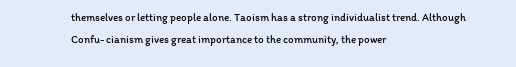themselves or letting people alone. Taoism has a strong individualist trend. Although Confu- cianism gives great importance to the community, the power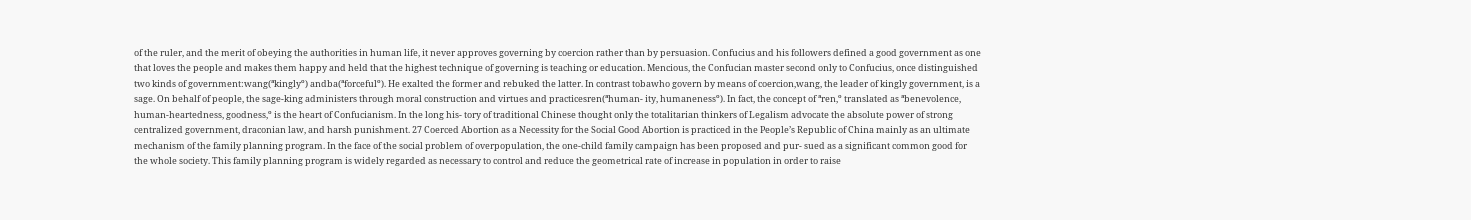of the ruler, and the merit of obeying the authorities in human life, it never approves governing by coercion rather than by persuasion. Confucius and his followers defined a good government as one that loves the people and makes them happy and held that the highest technique of governing is teaching or education. Mencious, the Confucian master second only to Confucius, once distinguished two kinds of government:wang(ªkinglyº) andba(ªforcefulº). He exalted the former and rebuked the latter. In contrast tobawho govern by means of coercion,wang, the leader of kingly government, is a sage. On behalf of people, the sage-king administers through moral construction and virtues and practicesren(ªhuman- ity, humanenessº). In fact, the concept of ªren,º translated as ªbenevolence, human-heartedness, goodness,º is the heart of Confucianism. In the long his- tory of traditional Chinese thought only the totalitarian thinkers of Legalism advocate the absolute power of strong centralized government, draconian law, and harsh punishment. 27 Coerced Abortion as a Necessity for the Social Good Abortion is practiced in the People’s Republic of China mainly as an ultimate mechanism of the family planning program. In the face of the social problem of overpopulation, the one-child family campaign has been proposed and pur- sued as a significant common good for the whole society. This family planning program is widely regarded as necessary to control and reduce the geometrical rate of increase in population in order to raise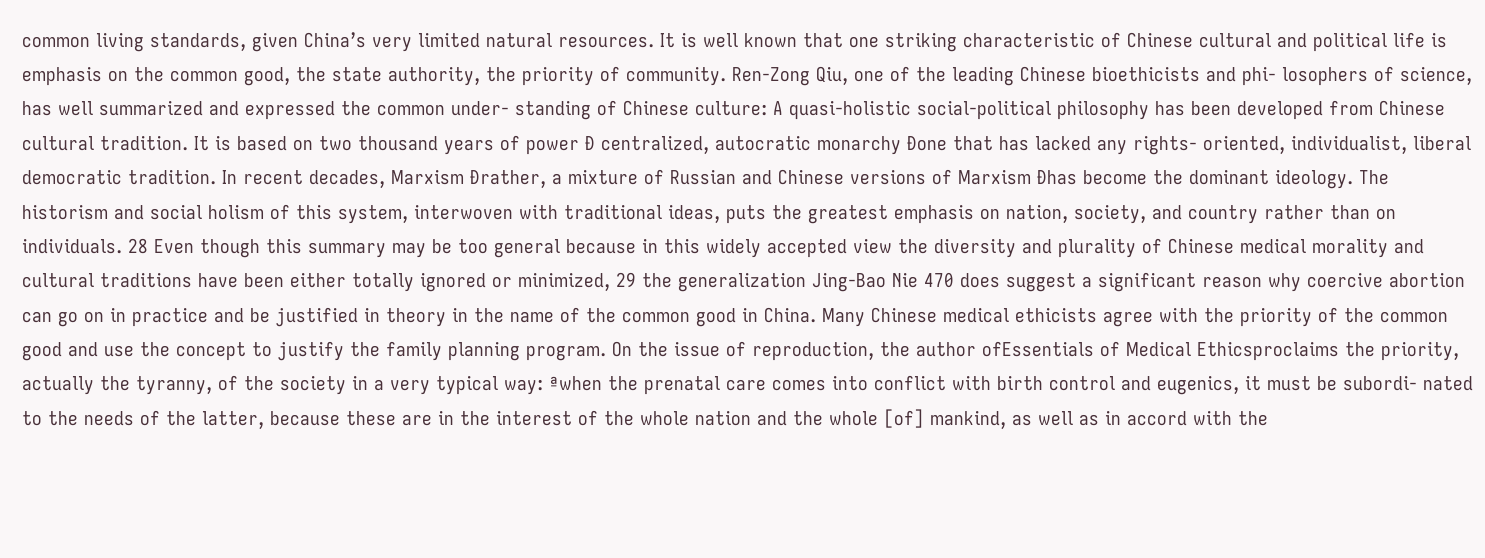common living standards, given China’s very limited natural resources. It is well known that one striking characteristic of Chinese cultural and political life is emphasis on the common good, the state authority, the priority of community. Ren-Zong Qiu, one of the leading Chinese bioethicists and phi- losophers of science, has well summarized and expressed the common under- standing of Chinese culture: A quasi-holistic social-political philosophy has been developed from Chinese cultural tradition. It is based on two thousand years of power Ð centralized, autocratic monarchy Ðone that has lacked any rights- oriented, individualist, liberal democratic tradition. In recent decades, Marxism Ðrather, a mixture of Russian and Chinese versions of Marxism Ðhas become the dominant ideology. The historism and social holism of this system, interwoven with traditional ideas, puts the greatest emphasis on nation, society, and country rather than on individuals. 28 Even though this summary may be too general because in this widely accepted view the diversity and plurality of Chinese medical morality and cultural traditions have been either totally ignored or minimized, 29 the generalization Jing-Bao Nie 470 does suggest a significant reason why coercive abortion can go on in practice and be justified in theory in the name of the common good in China. Many Chinese medical ethicists agree with the priority of the common good and use the concept to justify the family planning program. On the issue of reproduction, the author ofEssentials of Medical Ethicsproclaims the priority, actually the tyranny, of the society in a very typical way: ªwhen the prenatal care comes into conflict with birth control and eugenics, it must be subordi- nated to the needs of the latter, because these are in the interest of the whole nation and the whole [of] mankind, as well as in accord with the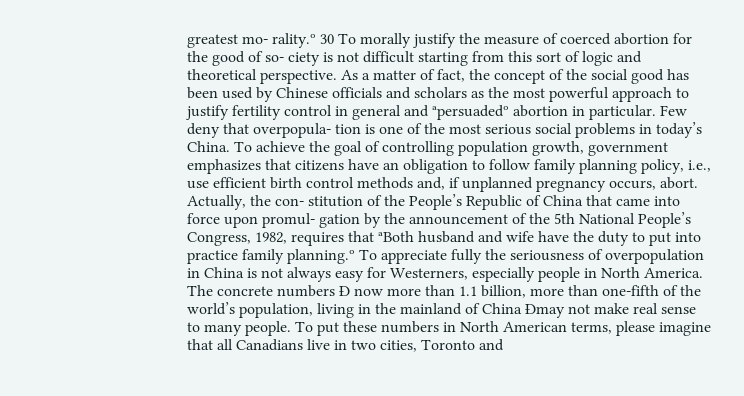greatest mo- rality.º 30 To morally justify the measure of coerced abortion for the good of so- ciety is not difficult starting from this sort of logic and theoretical perspective. As a matter of fact, the concept of the social good has been used by Chinese officials and scholars as the most powerful approach to justify fertility control in general and ªpersuadedº abortion in particular. Few deny that overpopula- tion is one of the most serious social problems in today’s China. To achieve the goal of controlling population growth, government emphasizes that citizens have an obligation to follow family planning policy, i.e., use efficient birth control methods and, if unplanned pregnancy occurs, abort. Actually, the con- stitution of the People’s Republic of China that came into force upon promul- gation by the announcement of the 5th National People’s Congress, 1982, requires that ªBoth husband and wife have the duty to put into practice family planning.º To appreciate fully the seriousness of overpopulation in China is not always easy for Westerners, especially people in North America. The concrete numbers Ð now more than 1.1 billion, more than one-fifth of the world’s population, living in the mainland of China Ðmay not make real sense to many people. To put these numbers in North American terms, please imagine that all Canadians live in two cities, Toronto and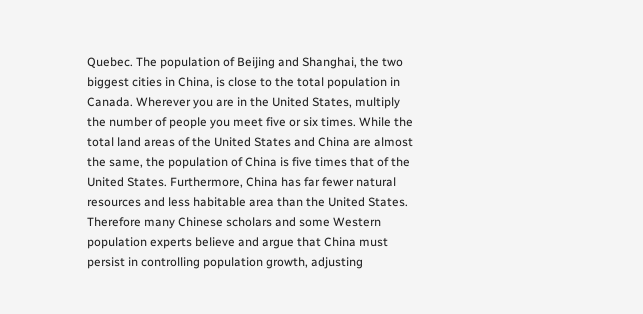Quebec. The population of Beijing and Shanghai, the two biggest cities in China, is close to the total population in Canada. Wherever you are in the United States, multiply the number of people you meet five or six times. While the total land areas of the United States and China are almost the same, the population of China is five times that of the United States. Furthermore, China has far fewer natural resources and less habitable area than the United States. Therefore many Chinese scholars and some Western population experts believe and argue that China must persist in controlling population growth, adjusting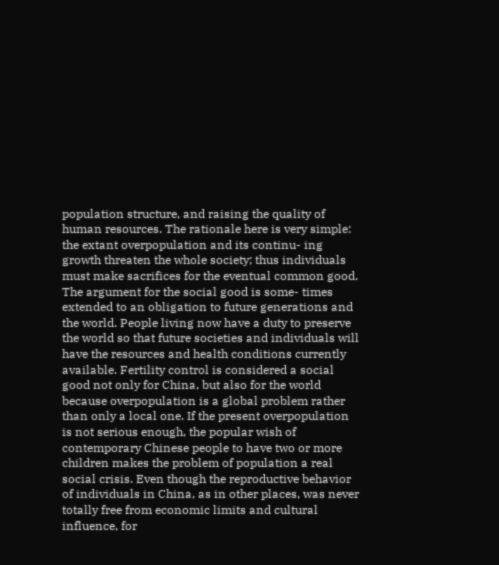population structure, and raising the quality of human resources. The rationale here is very simple: the extant overpopulation and its continu- ing growth threaten the whole society; thus individuals must make sacrifices for the eventual common good. The argument for the social good is some- times extended to an obligation to future generations and the world. People living now have a duty to preserve the world so that future societies and individuals will have the resources and health conditions currently available. Fertility control is considered a social good not only for China, but also for the world because overpopulation is a global problem rather than only a local one. If the present overpopulation is not serious enough, the popular wish of contemporary Chinese people to have two or more children makes the problem of population a real social crisis. Even though the reproductive behavior of individuals in China, as in other places, was never totally free from economic limits and cultural influence, for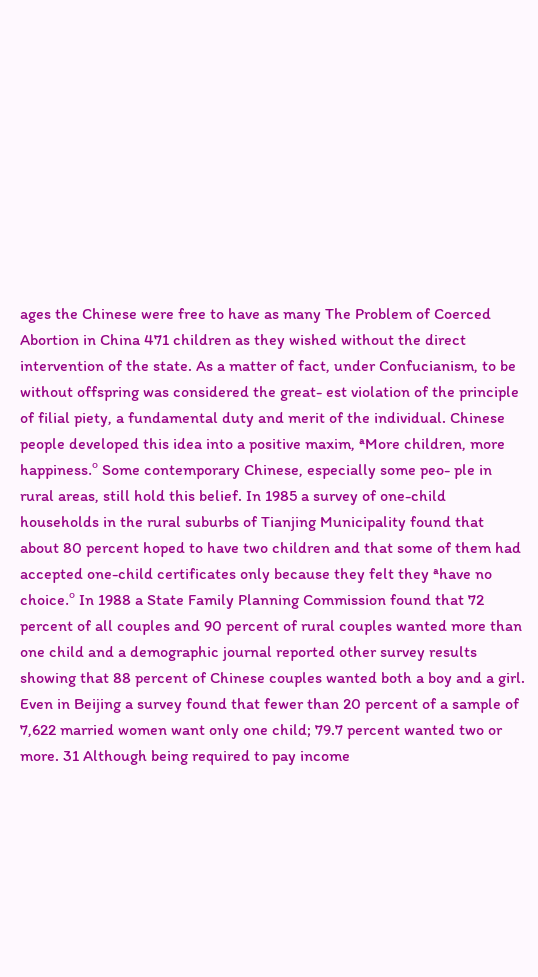ages the Chinese were free to have as many The Problem of Coerced Abortion in China 471 children as they wished without the direct intervention of the state. As a matter of fact, under Confucianism, to be without offspring was considered the great- est violation of the principle of filial piety, a fundamental duty and merit of the individual. Chinese people developed this idea into a positive maxim, ªMore children, more happiness.º Some contemporary Chinese, especially some peo- ple in rural areas, still hold this belief. In 1985 a survey of one-child households in the rural suburbs of Tianjing Municipality found that about 80 percent hoped to have two children and that some of them had accepted one-child certificates only because they felt they ªhave no choice.º In 1988 a State Family Planning Commission found that 72 percent of all couples and 90 percent of rural couples wanted more than one child and a demographic journal reported other survey results showing that 88 percent of Chinese couples wanted both a boy and a girl. Even in Beijing a survey found that fewer than 20 percent of a sample of 7,622 married women want only one child; 79.7 percent wanted two or more. 31 Although being required to pay income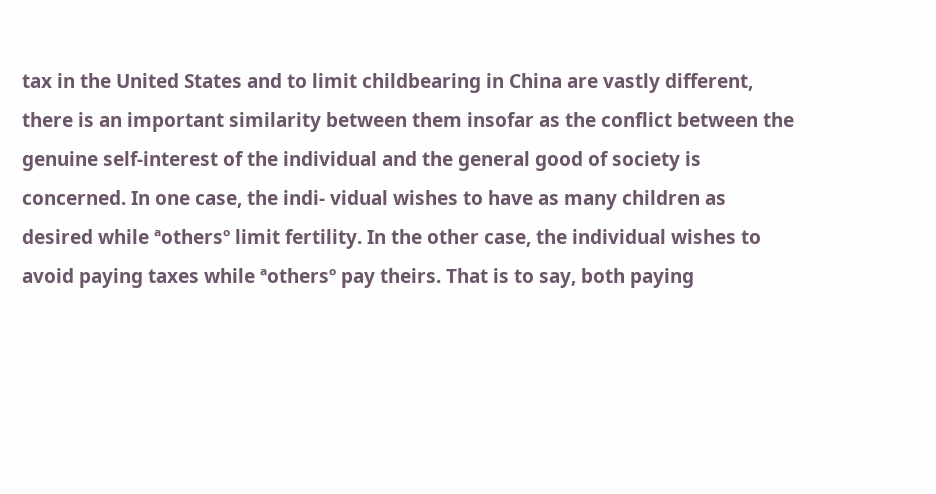tax in the United States and to limit childbearing in China are vastly different, there is an important similarity between them insofar as the conflict between the genuine self-interest of the individual and the general good of society is concerned. In one case, the indi- vidual wishes to have as many children as desired while ªothersº limit fertility. In the other case, the individual wishes to avoid paying taxes while ªothersº pay theirs. That is to say, both paying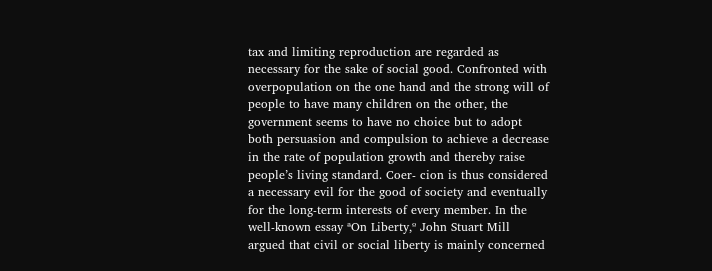tax and limiting reproduction are regarded as necessary for the sake of social good. Confronted with overpopulation on the one hand and the strong will of people to have many children on the other, the government seems to have no choice but to adopt both persuasion and compulsion to achieve a decrease in the rate of population growth and thereby raise people’s living standard. Coer- cion is thus considered a necessary evil for the good of society and eventually for the long-term interests of every member. In the well-known essay ªOn Liberty,º John Stuart Mill argued that civil or social liberty is mainly concerned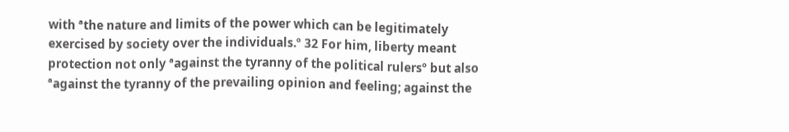with ªthe nature and limits of the power which can be legitimately exercised by society over the individuals.º 32 For him, liberty meant protection not only ªagainst the tyranny of the political rulersº but also ªagainst the tyranny of the prevailing opinion and feeling; against the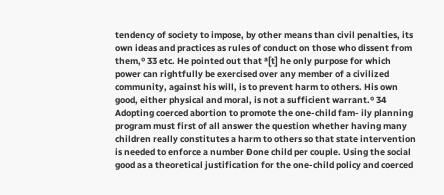tendency of society to impose, by other means than civil penalties, its own ideas and practices as rules of conduct on those who dissent from them,º 33 etc. He pointed out that ª[t] he only purpose for which power can rightfully be exercised over any member of a civilized community, against his will, is to prevent harm to others. His own good, either physical and moral, is not a sufficient warrant.º 34 Adopting coerced abortion to promote the one-child fam- ily planning program must first of all answer the question whether having many children really constitutes a harm to others so that state intervention is needed to enforce a number Ðone child per couple. Using the social good as a theoretical justification for the one-child policy and coerced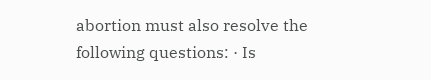abortion must also resolve the following questions: · Is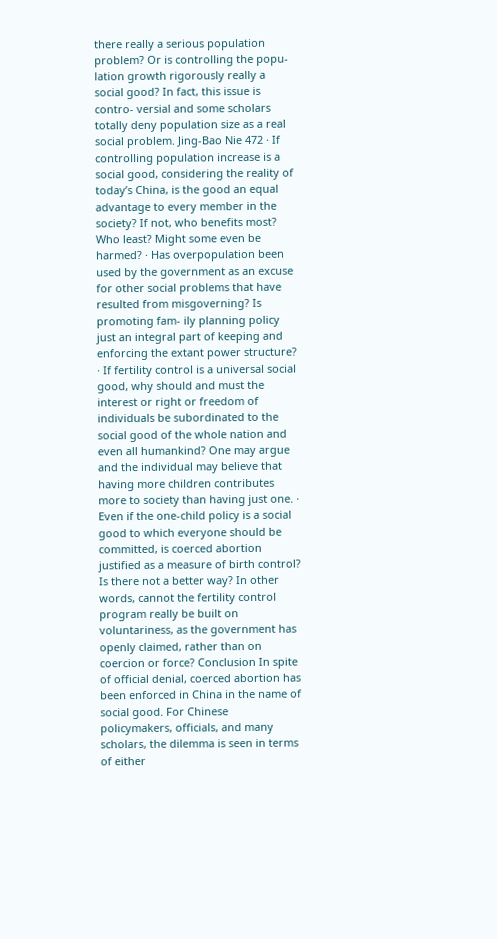there really a serious population problem? Or is controlling the popu- lation growth rigorously really a social good? In fact, this issue is contro- versial and some scholars totally deny population size as a real social problem. Jing-Bao Nie 472 · If controlling population increase is a social good, considering the reality of today’s China, is the good an equal advantage to every member in the society? If not, who benefits most? Who least? Might some even be harmed? · Has overpopulation been used by the government as an excuse for other social problems that have resulted from misgoverning? Is promoting fam- ily planning policy just an integral part of keeping and enforcing the extant power structure? · If fertility control is a universal social good, why should and must the interest or right or freedom of individuals be subordinated to the social good of the whole nation and even all humankind? One may argue and the individual may believe that having more children contributes more to society than having just one. · Even if the one-child policy is a social good to which everyone should be committed, is coerced abortion justified as a measure of birth control? Is there not a better way? In other words, cannot the fertility control program really be built on voluntariness, as the government has openly claimed, rather than on coercion or force? Conclusion In spite of official denial, coerced abortion has been enforced in China in the name of social good. For Chinese policymakers, officials, and many scholars, the dilemma is seen in terms of either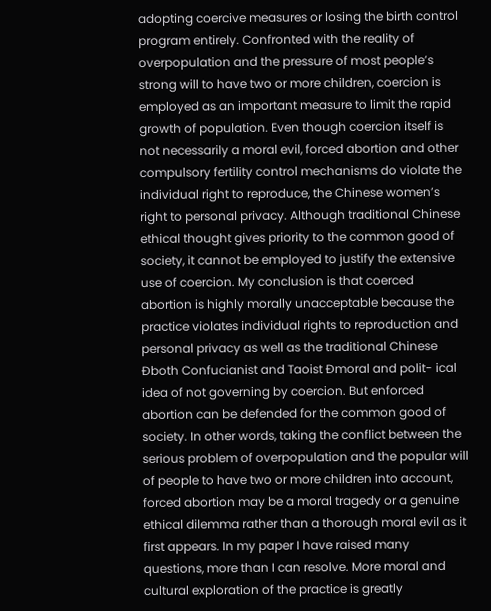adopting coercive measures or losing the birth control program entirely. Confronted with the reality of overpopulation and the pressure of most people’s strong will to have two or more children, coercion is employed as an important measure to limit the rapid growth of population. Even though coercion itself is not necessarily a moral evil, forced abortion and other compulsory fertility control mechanisms do violate the individual right to reproduce, the Chinese women’s right to personal privacy. Although traditional Chinese ethical thought gives priority to the common good of society, it cannot be employed to justify the extensive use of coercion. My conclusion is that coerced abortion is highly morally unacceptable because the practice violates individual rights to reproduction and personal privacy as well as the traditional Chinese Ðboth Confucianist and Taoist Ðmoral and polit- ical idea of not governing by coercion. But enforced abortion can be defended for the common good of society. In other words, taking the conflict between the serious problem of overpopulation and the popular will of people to have two or more children into account, forced abortion may be a moral tragedy or a genuine ethical dilemma rather than a thorough moral evil as it first appears. In my paper I have raised many questions, more than I can resolve. More moral and cultural exploration of the practice is greatly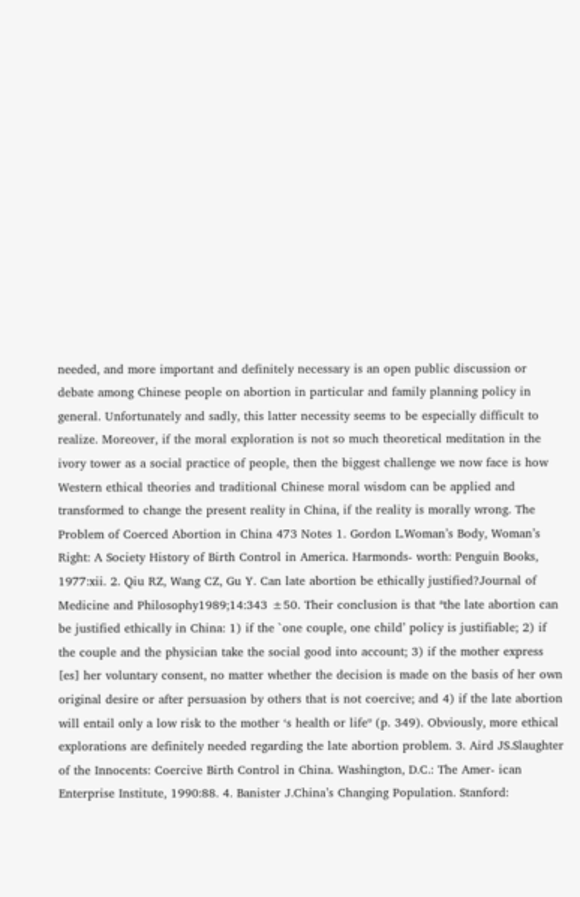needed, and more important and definitely necessary is an open public discussion or debate among Chinese people on abortion in particular and family planning policy in general. Unfortunately and sadly, this latter necessity seems to be especially difficult to realize. Moreover, if the moral exploration is not so much theoretical meditation in the ivory tower as a social practice of people, then the biggest challenge we now face is how Western ethical theories and traditional Chinese moral wisdom can be applied and transformed to change the present reality in China, if the reality is morally wrong. The Problem of Coerced Abortion in China 473 Notes 1. Gordon L.Woman’s Body, Woman’s Right: A Society History of Birth Control in America. Harmonds- worth: Penguin Books, 1977:xii. 2. Qiu RZ, Wang CZ, Gu Y. Can late abortion be ethically justified?Journal of Medicine and Philosophy1989;14:343 ±50. Their conclusion is that ªthe late abortion can be justified ethically in China: 1) if the `one couple, one child’ policy is justifiable; 2) if the couple and the physician take the social good into account; 3) if the mother express [es] her voluntary consent, no matter whether the decision is made on the basis of her own original desire or after persuasion by others that is not coercive; and 4) if the late abortion will entail only a low risk to the mother ‘s health or lifeº (p. 349). Obviously, more ethical explorations are definitely needed regarding the late abortion problem. 3. Aird JS.Slaughter of the Innocents: Coercive Birth Control in China. Washington, D.C.: The Amer- ican Enterprise Institute, 1990:88. 4. Banister J.China’s Changing Population. Stanford: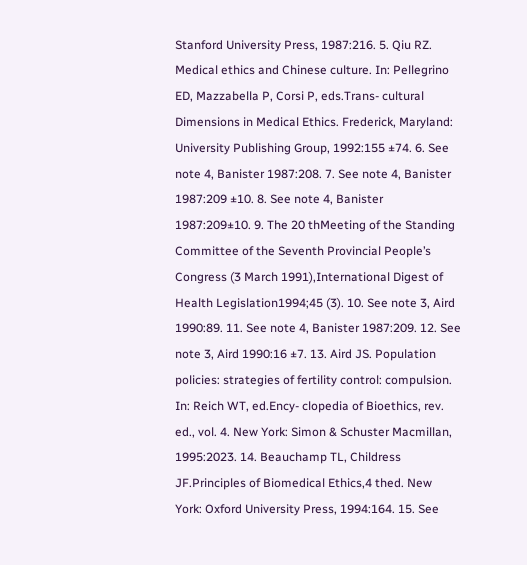Stanford University Press, 1987:216. 5. Qiu RZ. Medical ethics and Chinese culture. In: Pellegrino ED, Mazzabella P, Corsi P, eds.Trans- cultural Dimensions in Medical Ethics. Frederick, Maryland: University Publishing Group, 1992:155 ±74. 6. See note 4, Banister 1987:208. 7. See note 4, Banister 1987:209 ±10. 8. See note 4, Banister 1987:209±10. 9. The 20 thMeeting of the Standing Committee of the Seventh Provincial People’s Congress (3 March 1991),International Digest of Health Legislation1994;45 (3). 10. See note 3, Aird 1990:89. 11. See note 4, Banister 1987:209. 12. See note 3, Aird 1990:16 ±7. 13. Aird JS. Population policies: strategies of fertility control: compulsion. In: Reich WT, ed.Ency- clopedia of Bioethics, rev. ed., vol. 4. New York: Simon & Schuster Macmillan, 1995:2023. 14. Beauchamp TL, Childress JF.Principles of Biomedical Ethics,4 thed. New York: Oxford University Press, 1994:164. 15. See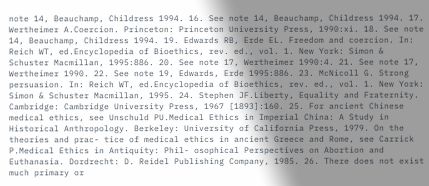note 14, Beauchamp, Childress 1994. 16. See note 14, Beauchamp, Childress 1994. 17. Wertheimer A.Coercion. Princeton: Princeton University Press, 1990:xi. 18. See note 14, Beauchamp, Childress 1994. 19. Edwards RB, Erde EL. Freedom and coercion. In: Reich WT, ed.Encyclopedia of Bioethics, rev. ed., vol. 1. New York: Simon & Schuster Macmillan, 1995:886. 20. See note 17, Wertheimer 1990:4. 21. See note 17, Wertheimer 1990. 22. See note 19, Edwards, Erde 1995:886. 23. McNicoll G. Strong persuasion. In: Reich WT, ed.Encyclopedia of Bioethics, rev. ed., vol. 1. New York: Simon & Schuster Macmillan, 1995. 24. Stephen JF.Liberty, Equality and Fraternity. Cambridge: Cambridge University Press, 1967 [1893]:160. 25. For ancient Chinese medical ethics, see Unschuld PU.Medical Ethics in Imperial China: A Study in Historical Anthropology. Berkeley: University of California Press, 1979. On the theories and prac- tice of medical ethics in ancient Greece and Rome, see Carrick P.Medical Ethics in Antiquity: Phil- osophical Perspectives on Abortion and Euthanasia. Dordrecht: D. Reidel Publishing Company, 1985. 26. There does not exist much primary or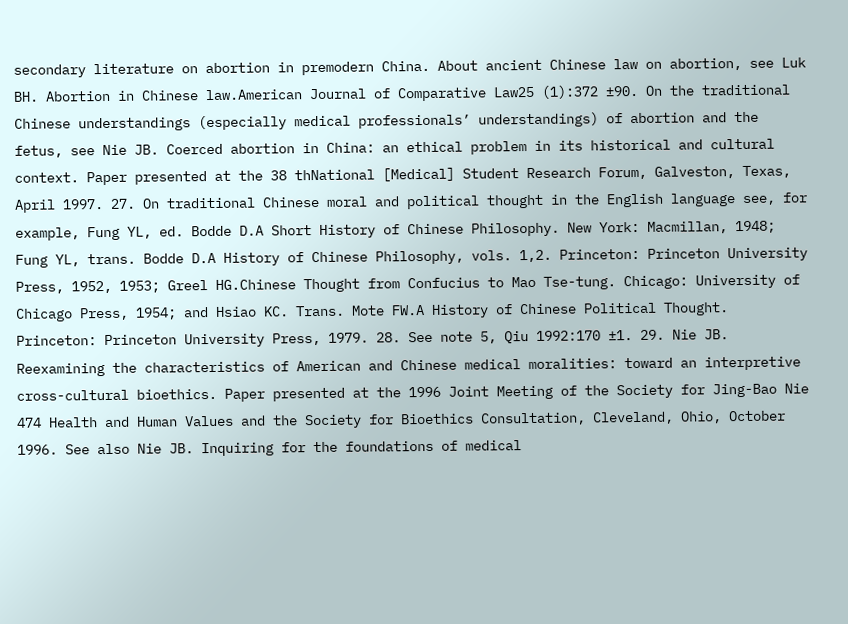secondary literature on abortion in premodern China. About ancient Chinese law on abortion, see Luk BH. Abortion in Chinese law.American Journal of Comparative Law25 (1):372 ±90. On the traditional Chinese understandings (especially medical professionals’ understandings) of abortion and the fetus, see Nie JB. Coerced abortion in China: an ethical problem in its historical and cultural context. Paper presented at the 38 thNational [Medical] Student Research Forum, Galveston, Texas, April 1997. 27. On traditional Chinese moral and political thought in the English language see, for example, Fung YL, ed. Bodde D.A Short History of Chinese Philosophy. New York: Macmillan, 1948; Fung YL, trans. Bodde D.A History of Chinese Philosophy, vols. 1,2. Princeton: Princeton University Press, 1952, 1953; Greel HG.Chinese Thought from Confucius to Mao Tse-tung. Chicago: University of Chicago Press, 1954; and Hsiao KC. Trans. Mote FW.A History of Chinese Political Thought. Princeton: Princeton University Press, 1979. 28. See note 5, Qiu 1992:170 ±1. 29. Nie JB. Reexamining the characteristics of American and Chinese medical moralities: toward an interpretive cross-cultural bioethics. Paper presented at the 1996 Joint Meeting of the Society for Jing-Bao Nie 474 Health and Human Values and the Society for Bioethics Consultation, Cleveland, Ohio, October 1996. See also Nie JB. Inquiring for the foundations of medical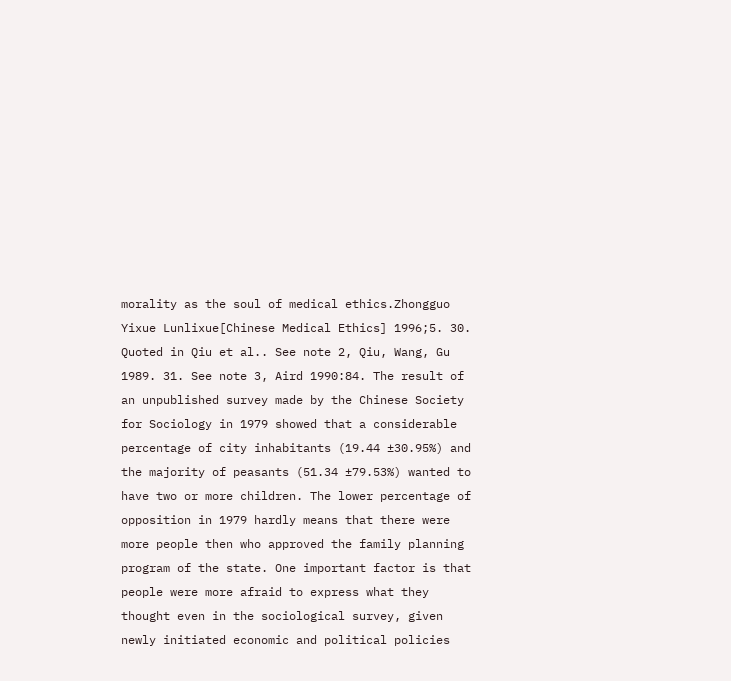morality as the soul of medical ethics.Zhongguo Yixue Lunlixue[Chinese Medical Ethics] 1996;5. 30. Quoted in Qiu et al.. See note 2, Qiu, Wang, Gu 1989. 31. See note 3, Aird 1990:84. The result of an unpublished survey made by the Chinese Society for Sociology in 1979 showed that a considerable percentage of city inhabitants (19.44 ±30.95%) and the majority of peasants (51.34 ±79.53%) wanted to have two or more children. The lower percentage of opposition in 1979 hardly means that there were more people then who approved the family planning program of the state. One important factor is that people were more afraid to express what they thought even in the sociological survey, given newly initiated economic and political policies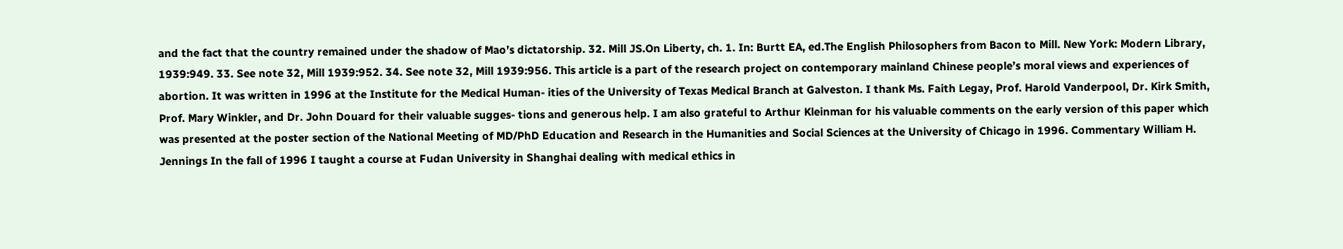and the fact that the country remained under the shadow of Mao’s dictatorship. 32. Mill JS.On Liberty, ch. 1. In: Burtt EA, ed.The English Philosophers from Bacon to Mill. New York: Modern Library, 1939:949. 33. See note 32, Mill 1939:952. 34. See note 32, Mill 1939:956. This article is a part of the research project on contemporary mainland Chinese people’s moral views and experiences of abortion. It was written in 1996 at the Institute for the Medical Human- ities of the University of Texas Medical Branch at Galveston. I thank Ms. Faith Legay, Prof. Harold Vanderpool, Dr. Kirk Smith, Prof. Mary Winkler, and Dr. John Douard for their valuable sugges- tions and generous help. I am also grateful to Arthur Kleinman for his valuable comments on the early version of this paper which was presented at the poster section of the National Meeting of MD/PhD Education and Research in the Humanities and Social Sciences at the University of Chicago in 1996. Commentary William H. Jennings In the fall of 1996 I taught a course at Fudan University in Shanghai dealing with medical ethics in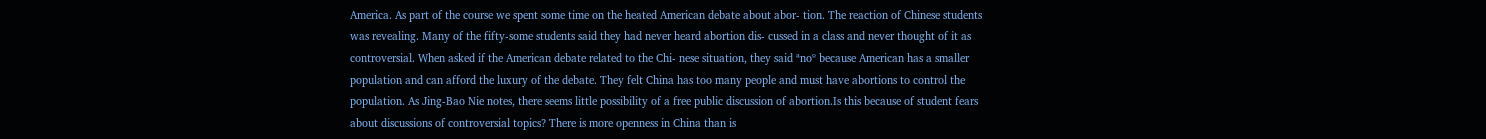America. As part of the course we spent some time on the heated American debate about abor- tion. The reaction of Chinese students was revealing. Many of the fifty-some students said they had never heard abortion dis- cussed in a class and never thought of it as controversial. When asked if the American debate related to the Chi- nese situation, they said ªnoº because American has a smaller population and can afford the luxury of the debate. They felt China has too many people and must have abortions to control the population. As Jing-Bao Nie notes, there seems little possibility of a free public discussion of abortion.Is this because of student fears about discussions of controversial topics? There is more openness in China than is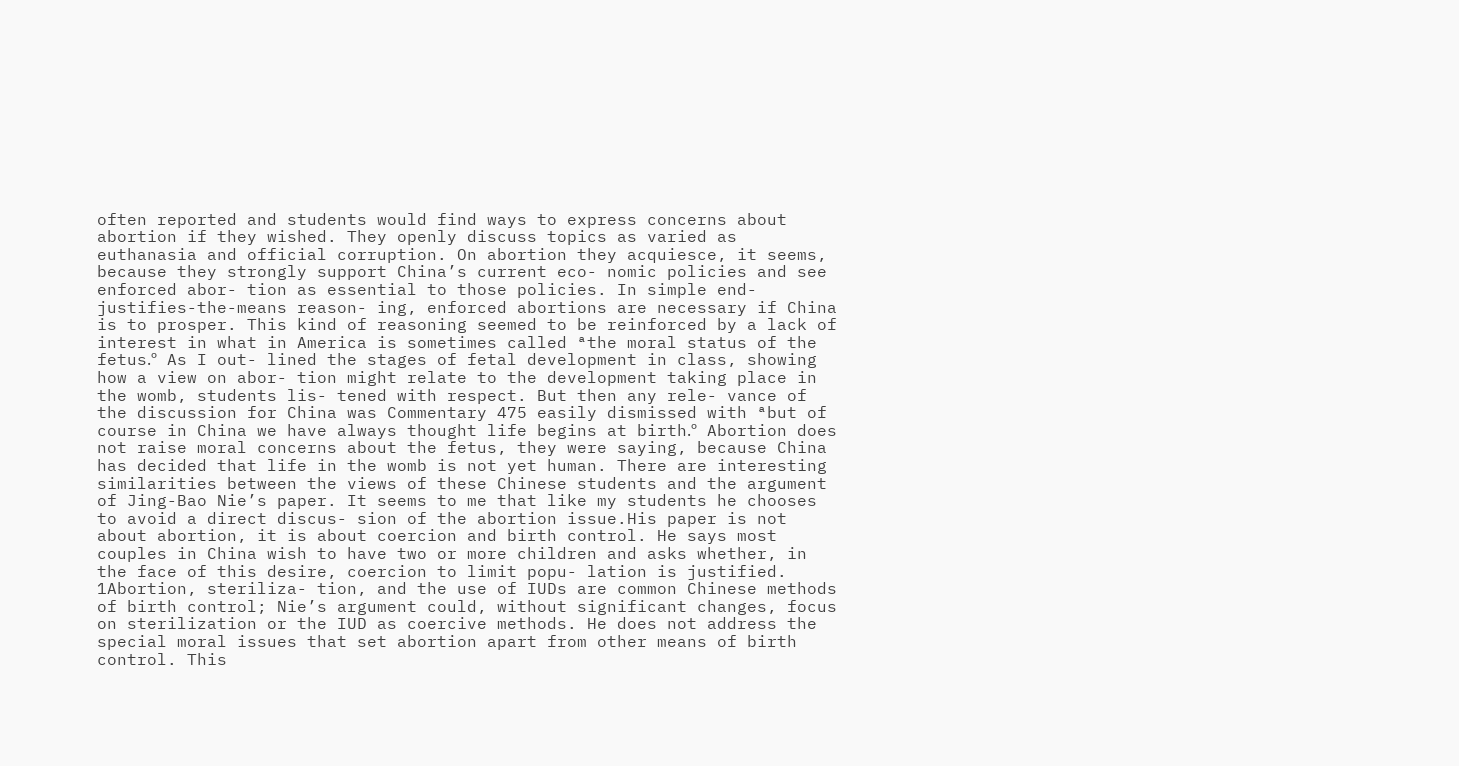often reported and students would find ways to express concerns about abortion if they wished. They openly discuss topics as varied as euthanasia and official corruption. On abortion they acquiesce, it seems, because they strongly support China’s current eco- nomic policies and see enforced abor- tion as essential to those policies. In simple end-justifies-the-means reason- ing, enforced abortions are necessary if China is to prosper. This kind of reasoning seemed to be reinforced by a lack of interest in what in America is sometimes called ªthe moral status of the fetus.º As I out- lined the stages of fetal development in class, showing how a view on abor- tion might relate to the development taking place in the womb, students lis- tened with respect. But then any rele- vance of the discussion for China was Commentary 475 easily dismissed with ªbut of course in China we have always thought life begins at birth.º Abortion does not raise moral concerns about the fetus, they were saying, because China has decided that life in the womb is not yet human. There are interesting similarities between the views of these Chinese students and the argument of Jing-Bao Nie’s paper. It seems to me that like my students he chooses to avoid a direct discus- sion of the abortion issue.His paper is not about abortion, it is about coercion and birth control. He says most couples in China wish to have two or more children and asks whether, in the face of this desire, coercion to limit popu- lation is justified. 1Abortion, steriliza- tion, and the use of IUDs are common Chinese methods of birth control; Nie’s argument could, without significant changes, focus on sterilization or the IUD as coercive methods. He does not address the special moral issues that set abortion apart from other means of birth control. This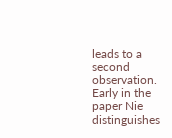leads to a second observation. Early in the paper Nie distinguishes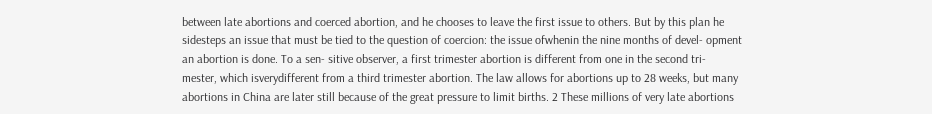between late abortions and coerced abortion, and he chooses to leave the first issue to others. But by this plan he sidesteps an issue that must be tied to the question of coercion: the issue ofwhenin the nine months of devel- opment an abortion is done. To a sen- sitive observer, a first trimester abortion is different from one in the second tri- mester, which isverydifferent from a third trimester abortion. The law allows for abortions up to 28 weeks, but many abortions in China are later still because of the great pressure to limit births. 2 These millions of very late abortions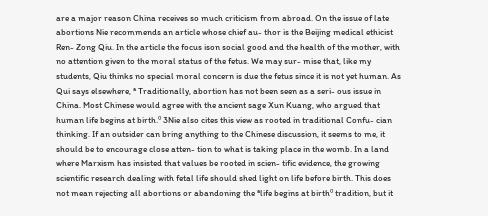are a major reason China receives so much criticism from abroad. On the issue of late abortions Nie recommends an article whose chief au- thor is the Beijing medical ethicist Ren- Zong Qiu. In the article the focus ison social good and the health of the mother, with no attention given to the moral status of the fetus. We may sur- mise that, like my students, Qiu thinks no special moral concern is due the fetus since it is not yet human. As Qui says elsewhere, ª Traditionally, abortion has not been seen as a seri- ous issue in China. Most Chinese would agree with the ancient sage Xun Kuang, who argued that human life begins at birth.º 3Nie also cites this view as rooted in traditional Confu- cian thinking. If an outsider can bring anything to the Chinese discussion, it seems to me, it should be to encourage close atten- tion to what is taking place in the womb. In a land where Marxism has insisted that values be rooted in scien- tific evidence, the growing scientific research dealing with fetal life should shed light on life before birth. This does not mean rejecting all abortions or abandoning the ªlife begins at birthº tradition, but it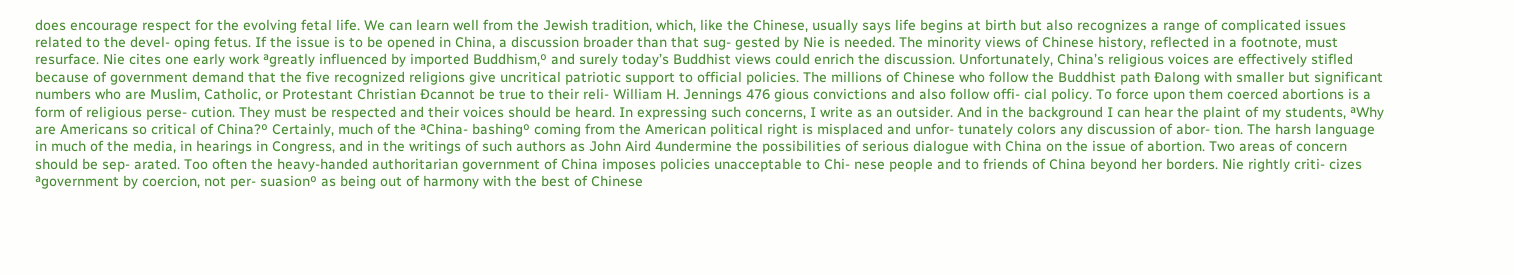does encourage respect for the evolving fetal life. We can learn well from the Jewish tradition, which, like the Chinese, usually says life begins at birth but also recognizes a range of complicated issues related to the devel- oping fetus. If the issue is to be opened in China, a discussion broader than that sug- gested by Nie is needed. The minority views of Chinese history, reflected in a footnote, must resurface. Nie cites one early work ªgreatly influenced by imported Buddhism,º and surely today’s Buddhist views could enrich the discussion. Unfortunately, China’s religious voices are effectively stifled because of government demand that the five recognized religions give uncritical patriotic support to official policies. The millions of Chinese who follow the Buddhist path Ðalong with smaller but significant numbers who are Muslim, Catholic, or Protestant Christian Ðcannot be true to their reli- William H. Jennings 476 gious convictions and also follow offi- cial policy. To force upon them coerced abortions is a form of religious perse- cution. They must be respected and their voices should be heard. In expressing such concerns, I write as an outsider. And in the background I can hear the plaint of my students, ªWhy are Americans so critical of China?º Certainly, much of the ªChina- bashingº coming from the American political right is misplaced and unfor- tunately colors any discussion of abor- tion. The harsh language in much of the media, in hearings in Congress, and in the writings of such authors as John Aird 4undermine the possibilities of serious dialogue with China on the issue of abortion. Two areas of concern should be sep- arated. Too often the heavy-handed authoritarian government of China imposes policies unacceptable to Chi- nese people and to friends of China beyond her borders. Nie rightly criti- cizes ªgovernment by coercion, not per- suasionº as being out of harmony with the best of Chinese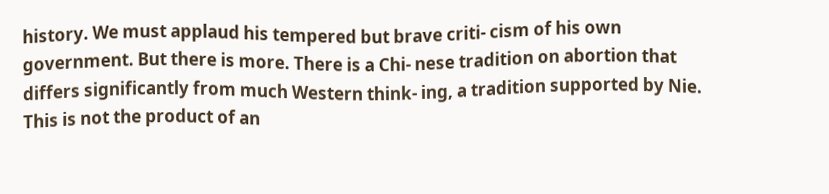history. We must applaud his tempered but brave criti- cism of his own government. But there is more. There is a Chi- nese tradition on abortion that differs significantly from much Western think- ing, a tradition supported by Nie. This is not the product of an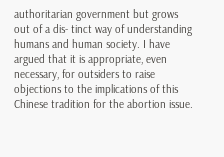authoritarian government but grows out of a dis- tinct way of understanding humans and human society. I have argued that it is appropriate, even necessary, for outsiders to raise objections to the implications of this Chinese tradition for the abortion issue.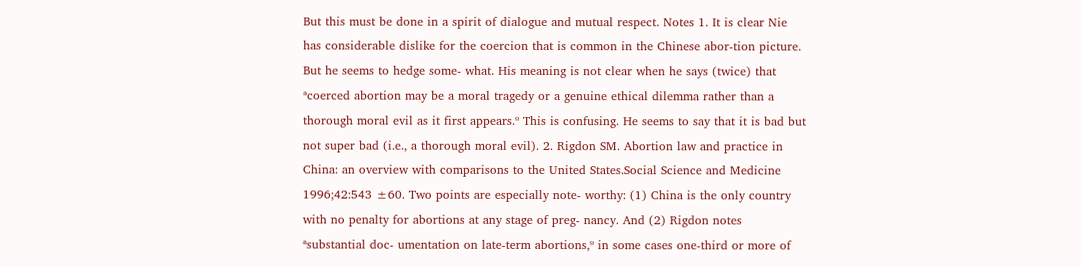But this must be done in a spirit of dialogue and mutual respect. Notes 1. It is clear Nie has considerable dislike for the coercion that is common in the Chinese abor-tion picture. But he seems to hedge some- what. His meaning is not clear when he says (twice) that ªcoerced abortion may be a moral tragedy or a genuine ethical dilemma rather than a thorough moral evil as it first appears.º This is confusing. He seems to say that it is bad but not super bad (i.e., a thorough moral evil). 2. Rigdon SM. Abortion law and practice in China: an overview with comparisons to the United States.Social Science and Medicine 1996;42:543 ±60. Two points are especially note- worthy: (1) China is the only country with no penalty for abortions at any stage of preg- nancy. And (2) Rigdon notes ªsubstantial doc- umentation on late-term abortions,º in some cases one-third or more of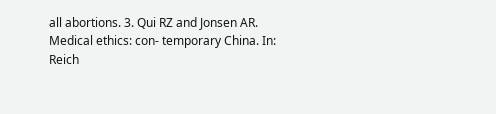all abortions. 3. Qui RZ and Jonsen AR. Medical ethics: con- temporary China. In: Reich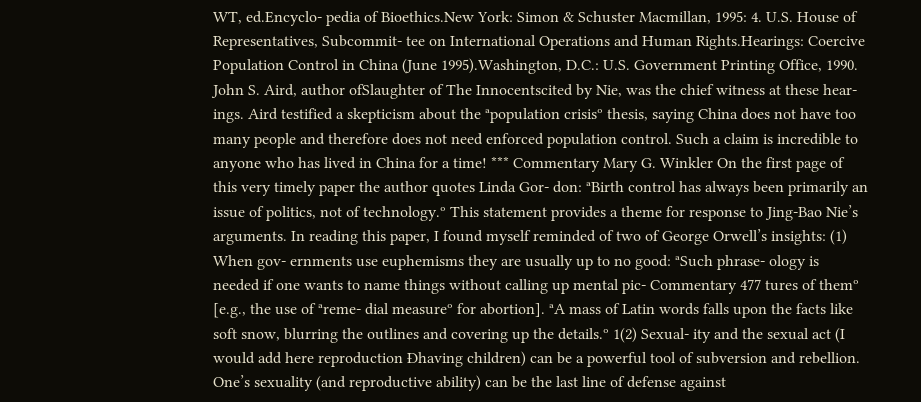WT, ed.Encyclo- pedia of Bioethics.New York: Simon & Schuster Macmillan, 1995: 4. U.S. House of Representatives, Subcommit- tee on International Operations and Human Rights.Hearings: Coercive Population Control in China (June 1995).Washington, D.C.: U.S. Government Printing Office, 1990. John S. Aird, author ofSlaughter of The Innocentscited by Nie, was the chief witness at these hear- ings. Aird testified a skepticism about the ªpopulation crisisº thesis, saying China does not have too many people and therefore does not need enforced population control. Such a claim is incredible to anyone who has lived in China for a time! *** Commentary Mary G. Winkler On the first page of this very timely paper the author quotes Linda Gor- don: ªBirth control has always been primarily an issue of politics, not of technology.º This statement provides a theme for response to Jing-Bao Nie’s arguments. In reading this paper, I found myself reminded of two of George Orwell’s insights: (1) When gov- ernments use euphemisms they are usually up to no good: ªSuch phrase- ology is needed if one wants to name things without calling up mental pic- Commentary 477 tures of themº [e.g., the use of ªreme- dial measureº for abortion]. ªA mass of Latin words falls upon the facts like soft snow, blurring the outlines and covering up the details.º 1(2) Sexual- ity and the sexual act (I would add here reproduction Ðhaving children) can be a powerful tool of subversion and rebellion. One’s sexuality (and reproductive ability) can be the last line of defense against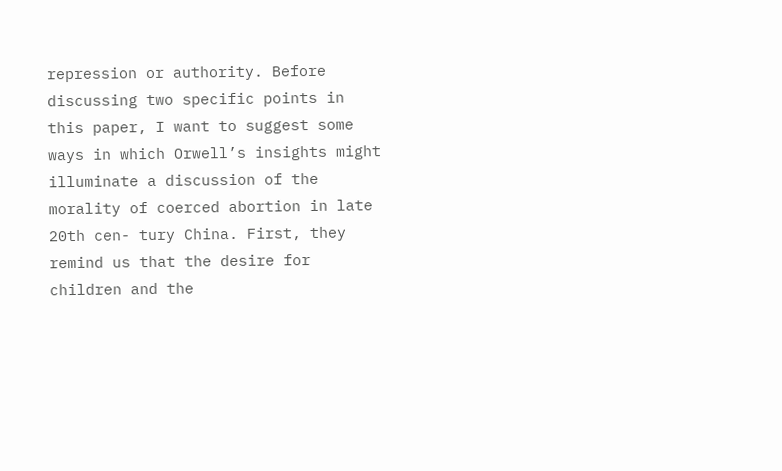repression or authority. Before discussing two specific points in this paper, I want to suggest some ways in which Orwell’s insights might illuminate a discussion of the morality of coerced abortion in late 20th cen- tury China. First, they remind us that the desire for children and the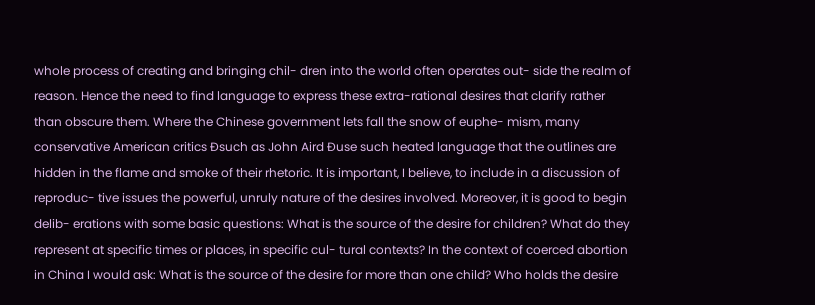whole process of creating and bringing chil- dren into the world often operates out- side the realm of reason. Hence the need to find language to express these extra-rational desires that clarify rather than obscure them. Where the Chinese government lets fall the snow of euphe- mism, many conservative American critics Ðsuch as John Aird Ðuse such heated language that the outlines are hidden in the flame and smoke of their rhetoric. It is important, I believe, to include in a discussion of reproduc- tive issues the powerful, unruly nature of the desires involved. Moreover, it is good to begin delib- erations with some basic questions: What is the source of the desire for children? What do they represent at specific times or places, in specific cul- tural contexts? In the context of coerced abortion in China I would ask: What is the source of the desire for more than one child? Who holds the desire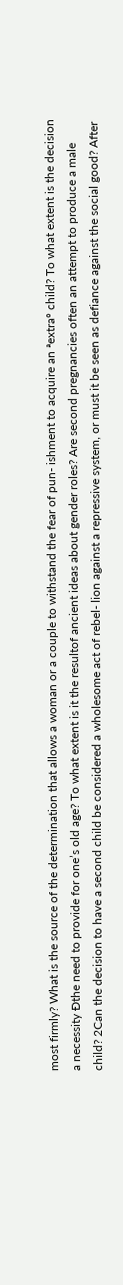most firmly? What is the source of the determination that allows a woman or a couple to withstand the fear of pun- ishment to acquire an ªextraº child? To what extent is the decision a necessity Ðthe need to provide for one’s old age? To what extent is it the resultof ancient ideas about gender roles? Are second pregnancies often an attempt to produce a male child? 2Can the decision to have a second child be considered a wholesome act of rebel- lion against a repressive system, or must it be seen as defiance against the social good? After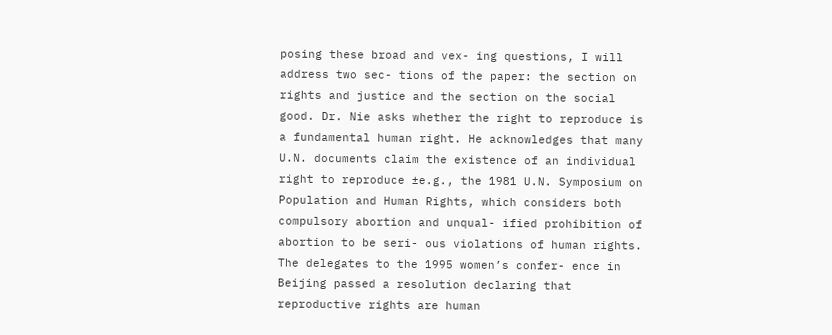posing these broad and vex- ing questions, I will address two sec- tions of the paper: the section on rights and justice and the section on the social good. Dr. Nie asks whether the right to reproduce is a fundamental human right. He acknowledges that many U.N. documents claim the existence of an individual right to reproduce ±e.g., the 1981 U.N. Symposium on Population and Human Rights, which considers both compulsory abortion and unqual- ified prohibition of abortion to be seri- ous violations of human rights. The delegates to the 1995 women’s confer- ence in Beijing passed a resolution declaring that reproductive rights are human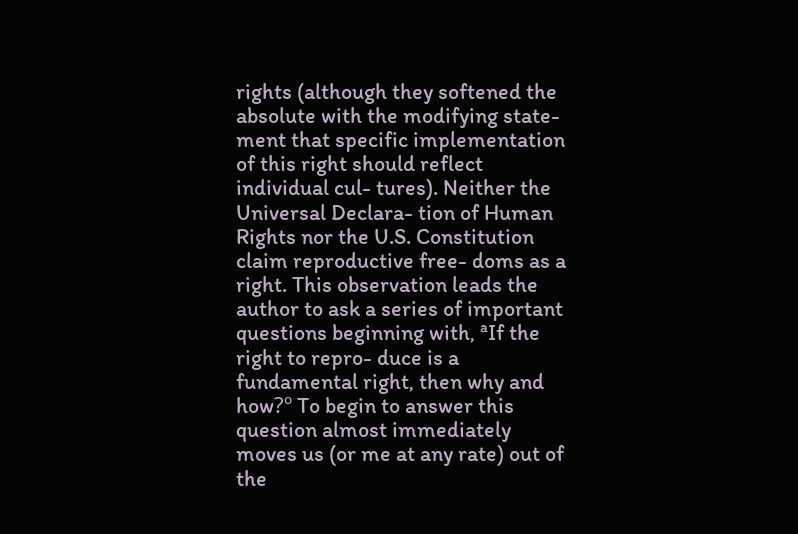rights (although they softened the absolute with the modifying state- ment that specific implementation of this right should reflect individual cul- tures). Neither the Universal Declara- tion of Human Rights nor the U.S. Constitution claim reproductive free- doms as a right. This observation leads the author to ask a series of important questions beginning with, ªIf the right to repro- duce is a fundamental right, then why and how?º To begin to answer this question almost immediately moves us (or me at any rate) out of the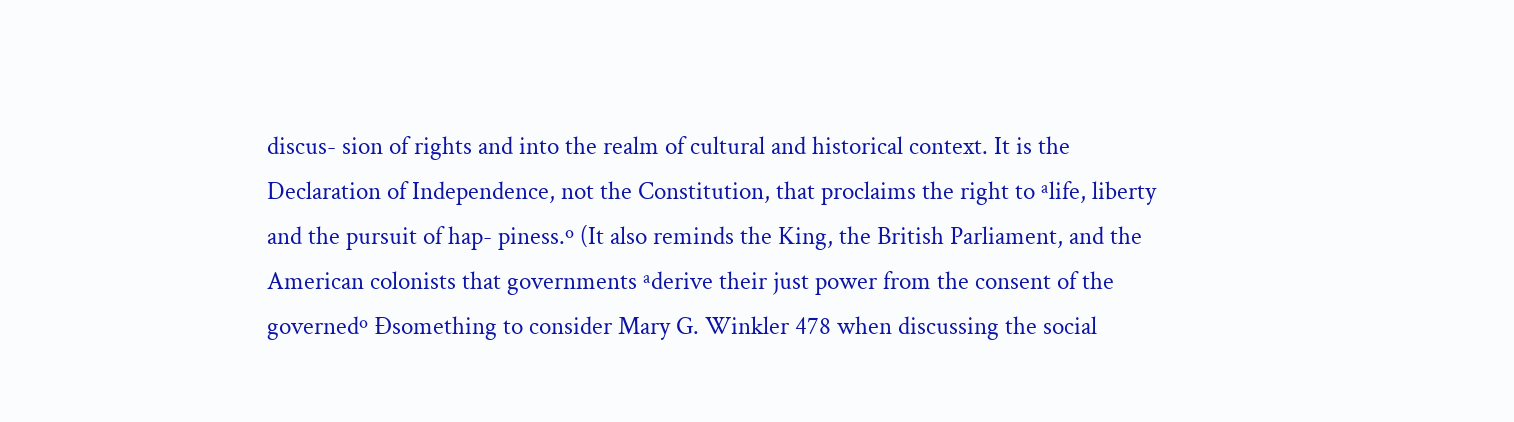discus- sion of rights and into the realm of cultural and historical context. It is the Declaration of Independence, not the Constitution, that proclaims the right to ªlife, liberty and the pursuit of hap- piness.º (It also reminds the King, the British Parliament, and the American colonists that governments ªderive their just power from the consent of the governedº Ðsomething to consider Mary G. Winkler 478 when discussing the social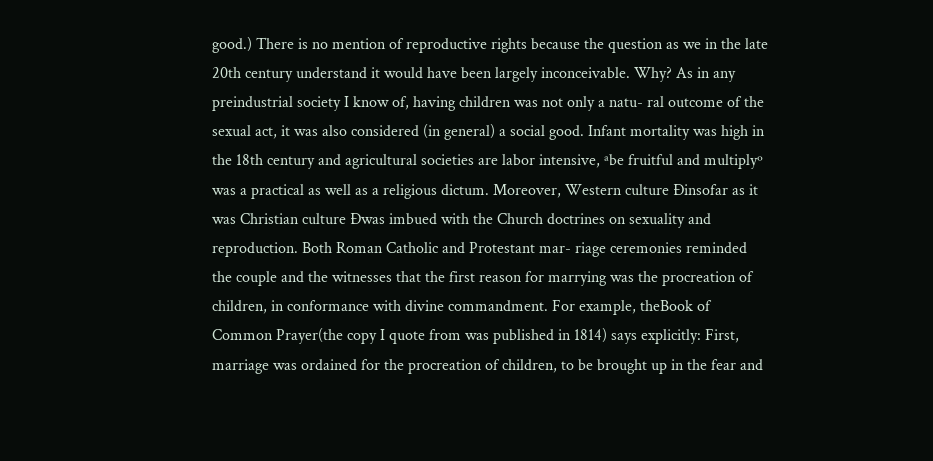good.) There is no mention of reproductive rights because the question as we in the late 20th century understand it would have been largely inconceivable. Why? As in any preindustrial society I know of, having children was not only a natu- ral outcome of the sexual act, it was also considered (in general) a social good. Infant mortality was high in the 18th century and agricultural societies are labor intensive, ªbe fruitful and multiplyº was a practical as well as a religious dictum. Moreover, Western culture Ðinsofar as it was Christian culture Ðwas imbued with the Church doctrines on sexuality and reproduction. Both Roman Catholic and Protestant mar- riage ceremonies reminded the couple and the witnesses that the first reason for marrying was the procreation of children, in conformance with divine commandment. For example, theBook of Common Prayer(the copy I quote from was published in 1814) says explicitly: First, marriage was ordained for the procreation of children, to be brought up in the fear and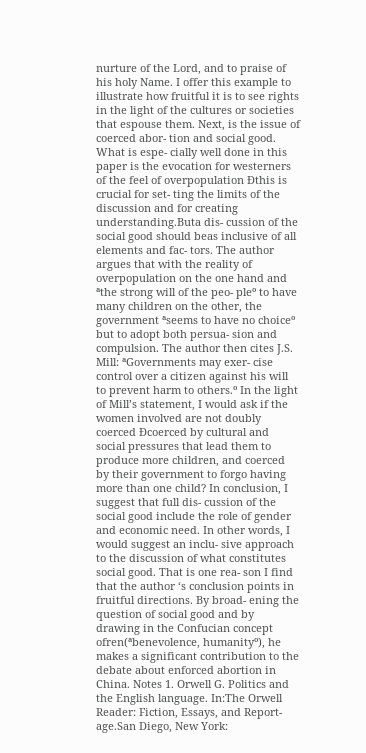nurture of the Lord, and to praise of his holy Name. I offer this example to illustrate how fruitful it is to see rights in the light of the cultures or societies that espouse them. Next, is the issue of coerced abor- tion and social good. What is espe- cially well done in this paper is the evocation for westerners of the feel of overpopulation Ðthis is crucial for set- ting the limits of the discussion and for creating understanding.Buta dis- cussion of the social good should beas inclusive of all elements and fac- tors. The author argues that with the reality of overpopulation on the one hand and ªthe strong will of the peo- pleº to have many children on the other, the government ªseems to have no choiceº but to adopt both persua- sion and compulsion. The author then cites J.S. Mill: ªGovernments may exer- cise control over a citizen against his will to prevent harm to others.º In the light of Mill’s statement, I would ask if the women involved are not doubly coerced Ðcoerced by cultural and social pressures that lead them to produce more children, and coerced by their government to forgo having more than one child? In conclusion, I suggest that full dis- cussion of the social good include the role of gender and economic need. In other words, I would suggest an inclu- sive approach to the discussion of what constitutes social good. That is one rea- son I find that the author ‘s conclusion points in fruitful directions. By broad- ening the question of social good and by drawing in the Confucian concept ofren(ªbenevolence, humanityº), he makes a significant contribution to the debate about enforced abortion in China. Notes 1. Orwell G. Politics and the English language. In:The Orwell Reader: Fiction, Essays, and Report- age.San Diego, New York: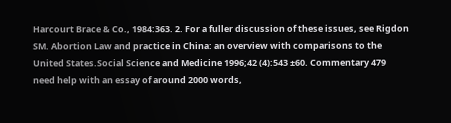Harcourt Brace & Co., 1984:363. 2. For a fuller discussion of these issues, see Rigdon SM. Abortion Law and practice in China: an overview with comparisons to the United States.Social Science and Medicine 1996;42 (4):543 ±60. Commentary 479
need help with an essay of around 2000 words,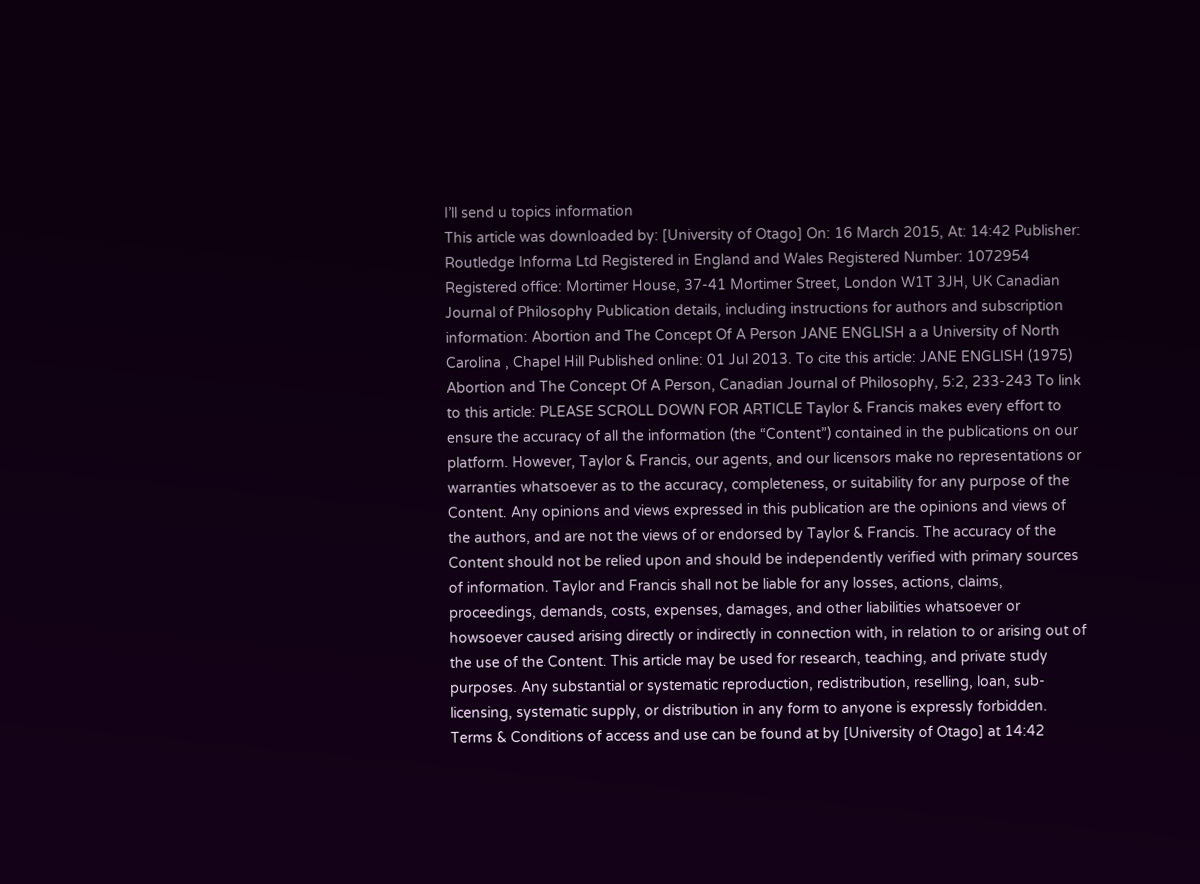I’ll send u topics information
This article was downloaded by: [University of Otago] On: 16 March 2015, At: 14:42 Publisher: Routledge Informa Ltd Registered in England and Wales Registered Number: 1072954 Registered office: Mortimer House, 37-41 Mortimer Street, London W1T 3JH, UK Canadian Journal of Philosophy Publication details, including instructions for authors and subscription information: Abortion and The Concept Of A Person JANE ENGLISH a a University of North Carolina , Chapel Hill Published online: 01 Jul 2013. To cite this article: JANE ENGLISH (1975) Abortion and The Concept Of A Person, Canadian Journal of Philosophy, 5:2, 233-243 To link to this article: PLEASE SCROLL DOWN FOR ARTICLE Taylor & Francis makes every effort to ensure the accuracy of all the information (the “Content”) contained in the publications on our platform. However, Taylor & Francis, our agents, and our licensors make no representations or warranties whatsoever as to the accuracy, completeness, or suitability for any purpose of the Content. Any opinions and views expressed in this publication are the opinions and views of the authors, and are not the views of or endorsed by Taylor & Francis. The accuracy of the Content should not be relied upon and should be independently verified with primary sources of information. Taylor and Francis shall not be liable for any losses, actions, claims, proceedings, demands, costs, expenses, damages, and other liabilities whatsoever or howsoever caused arising directly or indirectly in connection with, in relation to or arising out of the use of the Content. This article may be used for research, teaching, and private study purposes. Any substantial or systematic reproduction, redistribution, reselling, loan, sub-licensing, systematic supply, or distribution in any form to anyone is expressly forbidden. Terms & Conditions of access and use can be found at by [University of Otago] at 14:42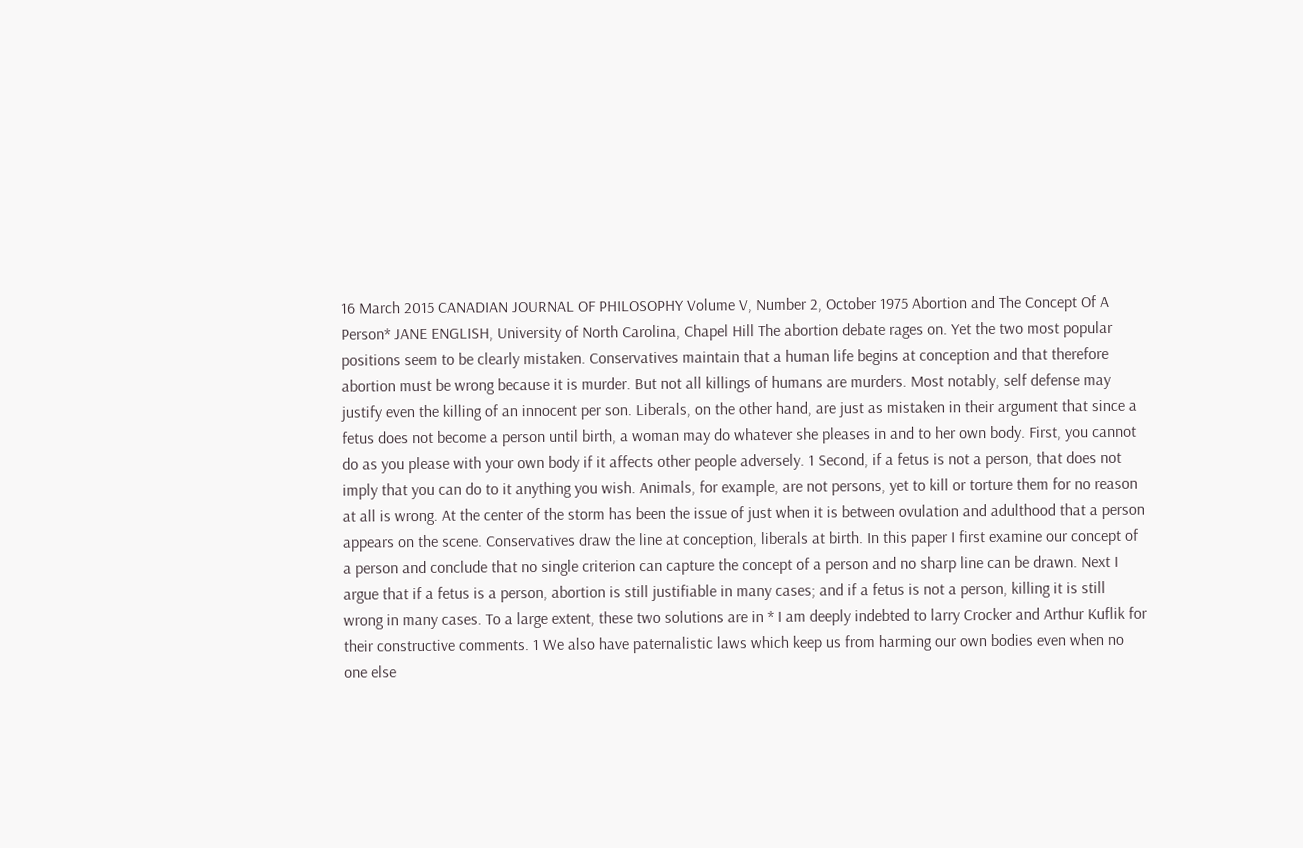16 March 2015 CANADIAN JOURNAL OF PHILOSOPHY Volume V, Number 2, October 1975 Abortion and The Concept Of A Person* JANE ENGLISH, University of North Carolina, Chapel Hill The abortion debate rages on. Yet the two most popular positions seem to be clearly mistaken. Conservatives maintain that a human life begins at conception and that therefore abortion must be wrong because it is murder. But not all killings of humans are murders. Most notably, self defense may justify even the killing of an innocent per son. Liberals, on the other hand, are just as mistaken in their argument that since a fetus does not become a person until birth, a woman may do whatever she pleases in and to her own body. First, you cannot do as you please with your own body if it affects other people adversely. 1 Second, if a fetus is not a person, that does not imply that you can do to it anything you wish. Animals, for example, are not persons, yet to kill or torture them for no reason at all is wrong. At the center of the storm has been the issue of just when it is between ovulation and adulthood that a person appears on the scene. Conservatives draw the line at conception, liberals at birth. In this paper I first examine our concept of a person and conclude that no single criterion can capture the concept of a person and no sharp line can be drawn. Next I argue that if a fetus is a person, abortion is still justifiable in many cases; and if a fetus is not a person, killing it is still wrong in many cases. To a large extent, these two solutions are in * I am deeply indebted to larry Crocker and Arthur Kuflik for their constructive comments. 1 We also have paternalistic laws which keep us from harming our own bodies even when no one else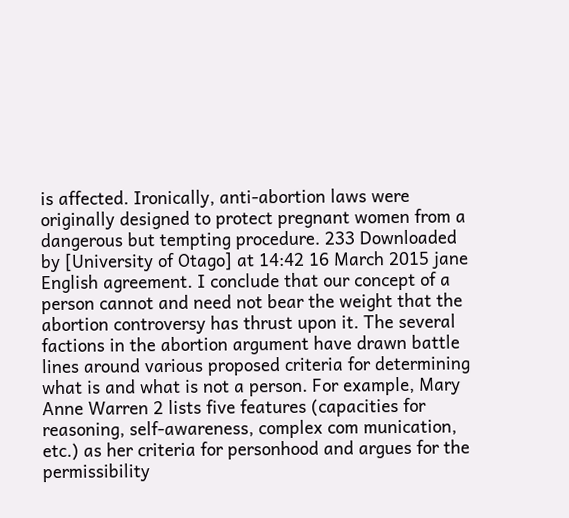is affected. Ironically, anti-abortion laws were originally designed to protect pregnant women from a dangerous but tempting procedure. 233 Downloaded by [University of Otago] at 14:42 16 March 2015 jane English agreement. I conclude that our concept of a person cannot and need not bear the weight that the abortion controversy has thrust upon it. The several factions in the abortion argument have drawn battle lines around various proposed criteria for determining what is and what is not a person. For example, Mary Anne Warren 2 lists five features (capacities for reasoning, self-awareness, complex com munication, etc.) as her criteria for personhood and argues for the permissibility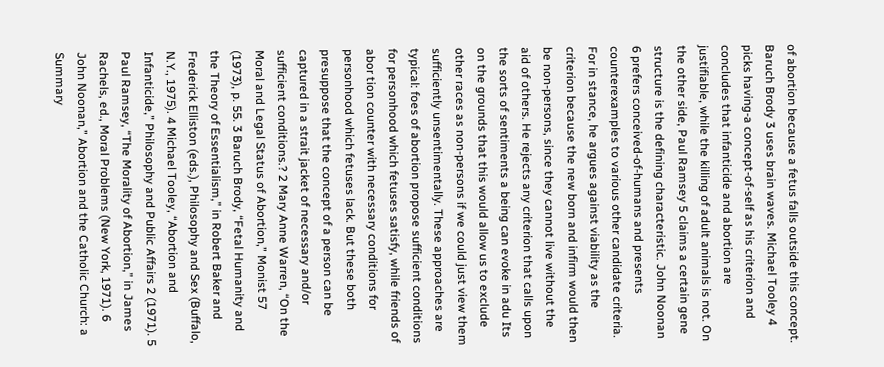of abortion because a fetus falls outside this concept. Baruch Brody 3 uses brain waves. Michael Tooley 4 picks having-a concept-of-self as his criterion and concludes that infanticide and abortion are justifiable, while the killing of adult animals is not. On the other side, Paul Ramsey 5 claims a certain gene structure is the defining characteristic. John Noonan 6 prefers conceived-of-humans and presents counterexamples to various other candidate criteria. For in stance, he argues against viability as the criterion because the new born and infirm would then be non-persons, since they cannot live without the aid of others. He rejects any criterion that calls upon the sorts of sentiments a being can evoke in adu Its on the grounds that this would allow us to exclude other races as non-persons if we could just view them sufficiently unsentimentally. These approaches are typical: foes of abortion propose sufficient conditions for personhood which fetuses satisfy, while friends of abor tion counter with necessary conditions for personhood which fetuses lack. But these both presuppose that the concept of a person can be captured in a strait jacket of necessary and/or sufficient conditions.? 2 Mary Anne Warren, “On the Moral and Legal Status of Abortion,” Monist 57 (1973), p. 55. 3 Baruch Brody, “Fetal Humanity and the Theory of Essentialism,” in Robert Baker and Frederick Elliston (eds.), Philosophy and Sex (Buffalo, N.Y., 1975). 4 Michael Tooley, “Abortion and Infanticide,” Philosophy and Public Affairs 2 (1971). 5 Paul Ramsey, “The Morality of Abortion,” in James Rachels, ed., Moral Problems (New York, 1971). 6 John Noonan,” Abortion and the Catholic Church: a Summary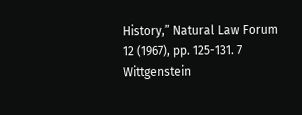History,” Natural Law Forum 12 (1967), pp. 125-131. 7 Wittgenstein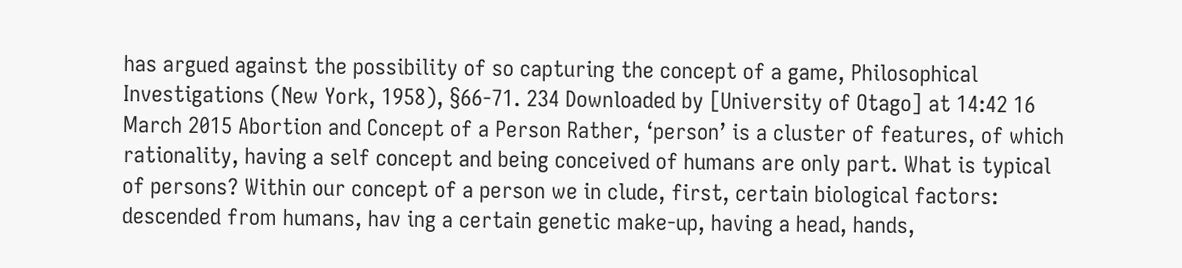has argued against the possibility of so capturing the concept of a game, Philosophical Investigations (New York, 1958), §66-71. 234 Downloaded by [University of Otago] at 14:42 16 March 2015 Abortion and Concept of a Person Rather, ‘person’ is a cluster of features, of which rationality, having a self concept and being conceived of humans are only part. What is typical of persons? Within our concept of a person we in clude, first, certain biological factors: descended from humans, hav ing a certain genetic make-up, having a head, hands,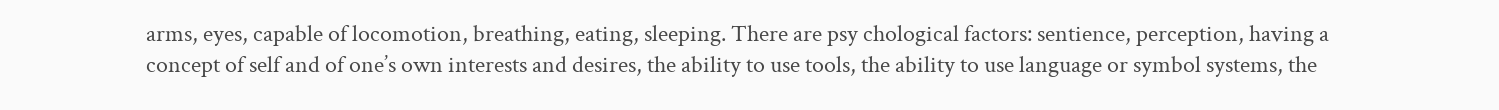arms, eyes, capable of locomotion, breathing, eating, sleeping. There are psy chological factors: sentience, perception, having a concept of self and of one’s own interests and desires, the ability to use tools, the ability to use language or symbol systems, the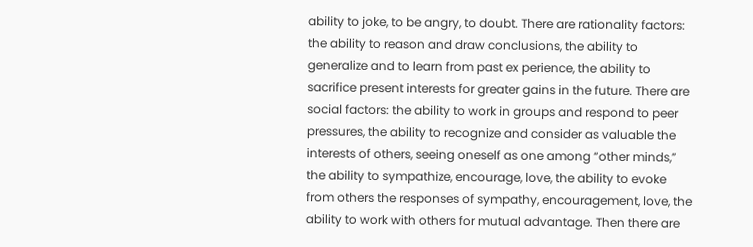ability to joke, to be angry, to doubt. There are rationality factors: the ability to reason and draw conclusions, the ability to generalize and to learn from past ex perience, the ability to sacrifice present interests for greater gains in the future. There are social factors: the ability to work in groups and respond to peer pressures, the ability to recognize and consider as valuable the interests of others, seeing oneself as one among “other minds,” the ability to sympathize, encourage, love, the ability to evoke from others the responses of sympathy, encouragement, love, the ability to work with others for mutual advantage. Then there are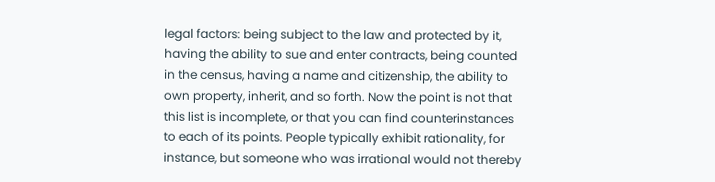legal factors: being subject to the law and protected by it, having the ability to sue and enter contracts, being counted in the census, having a name and citizenship, the ability to own property, inherit, and so forth. Now the point is not that this list is incomplete, or that you can find counterinstances to each of its points. People typically exhibit rationality, for instance, but someone who was irrational would not thereby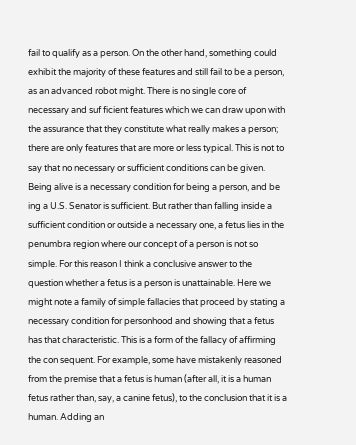fail to qualify as a person. On the other hand, something could exhibit the majority of these features and still fail to be a person, as an advanced robot might. There is no single core of necessary and suf ficient features which we can draw upon with the assurance that they constitute what really makes a person; there are only features that are more or less typical. This is not to say that no necessary or sufficient conditions can be given. Being alive is a necessary condition for being a person, and be ing a U.S. Senator is sufficient. But rather than falling inside a sufficient condition or outside a necessary one, a fetus lies in the penumbra region where our concept of a person is not so simple. For this reason I think a conclusive answer to the question whether a fetus is a person is unattainable. Here we might note a family of simple fallacies that proceed by stating a necessary condition for personhood and showing that a fetus has that characteristic. This is a form of the fallacy of affirming the con sequent. For example, some have mistakenly reasoned from the premise that a fetus is human (after all, it is a human fetus rather than, say, a canine fetus), to the conclusion that it is a human. Adding an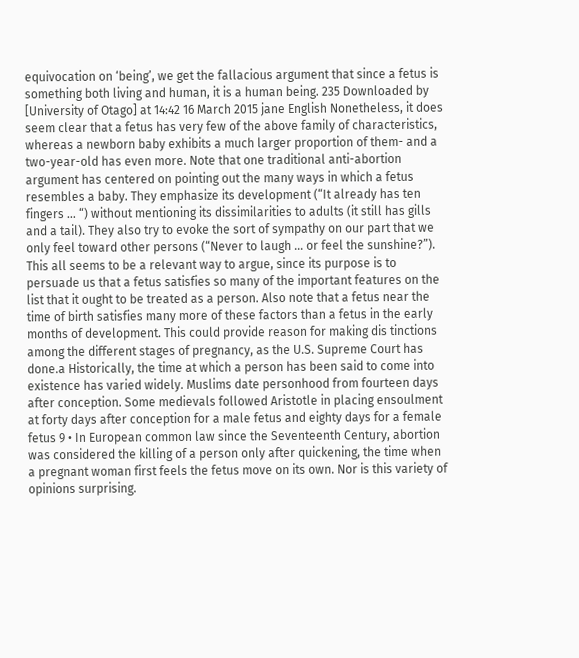equivocation on ‘being’, we get the fallacious argument that since a fetus is something both living and human, it is a human being. 235 Downloaded by [University of Otago] at 14:42 16 March 2015 jane English Nonetheless, it does seem clear that a fetus has very few of the above family of characteristics, whereas a newborn baby exhibits a much larger proportion of them- and a two-year-old has even more. Note that one traditional anti-abortion argument has centered on pointing out the many ways in which a fetus resembles a baby. They emphasize its development (“It already has ten fingers … “) without mentioning its dissimilarities to adults (it still has gills and a tail). They also try to evoke the sort of sympathy on our part that we only feel toward other persons (“Never to laugh … or feel the sunshine?”). This all seems to be a relevant way to argue, since its purpose is to persuade us that a fetus satisfies so many of the important features on the list that it ought to be treated as a person. Also note that a fetus near the time of birth satisfies many more of these factors than a fetus in the early months of development. This could provide reason for making dis tinctions among the different stages of pregnancy, as the U.S. Supreme Court has done.a Historically, the time at which a person has been said to come into existence has varied widely. Muslims date personhood from fourteen days after conception. Some medievals followed Aristotle in placing ensoulment at forty days after conception for a male fetus and eighty days for a female fetus 9 • In European common law since the Seventeenth Century, abortion was considered the killing of a person only after quickening, the time when a pregnant woman first feels the fetus move on its own. Nor is this variety of opinions surprising.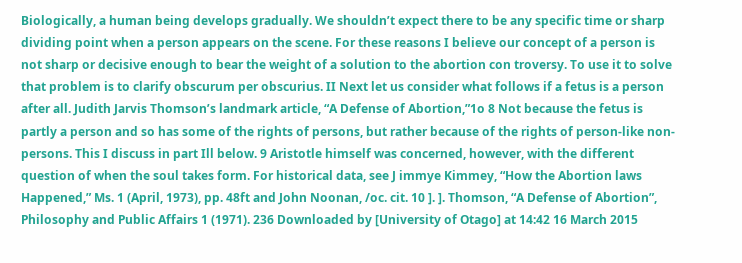Biologically, a human being develops gradually. We shouldn’t expect there to be any specific time or sharp dividing point when a person appears on the scene. For these reasons I believe our concept of a person is not sharp or decisive enough to bear the weight of a solution to the abortion con troversy. To use it to solve that problem is to clarify obscurum per obscurius. II Next let us consider what follows if a fetus is a person after all. Judith Jarvis Thomson’s landmark article, “A Defense of Abortion,”1o 8 Not because the fetus is partly a person and so has some of the rights of persons, but rather because of the rights of person-like non-persons. This I discuss in part Ill below. 9 Aristotle himself was concerned, however, with the different question of when the soul takes form. For historical data, see J immye Kimmey, “How the Abortion laws Happened,” Ms. 1 (April, 1973), pp. 48ft and John Noonan, /oc. cit. 10 ]. ]. Thomson, “A Defense of Abortion”, Philosophy and Public Affairs 1 (1971). 236 Downloaded by [University of Otago] at 14:42 16 March 2015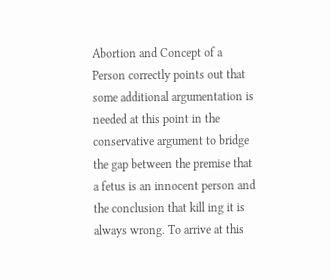Abortion and Concept of a Person correctly points out that some additional argumentation is needed at this point in the conservative argument to bridge the gap between the premise that a fetus is an innocent person and the conclusion that kill ing it is always wrong. To arrive at this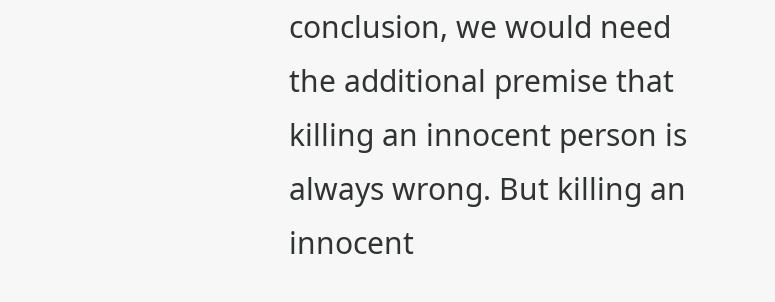conclusion, we would need the additional premise that killing an innocent person is always wrong. But killing an innocent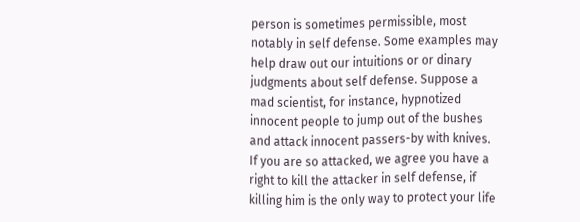person is sometimes permissible, most notably in self defense. Some examples may help draw out our intuitions or or dinary judgments about self defense. Suppose a mad scientist, for instance, hypnotized innocent people to jump out of the bushes and attack innocent passers-by with knives. If you are so attacked, we agree you have a right to kill the attacker in self defense, if killing him is the only way to protect your life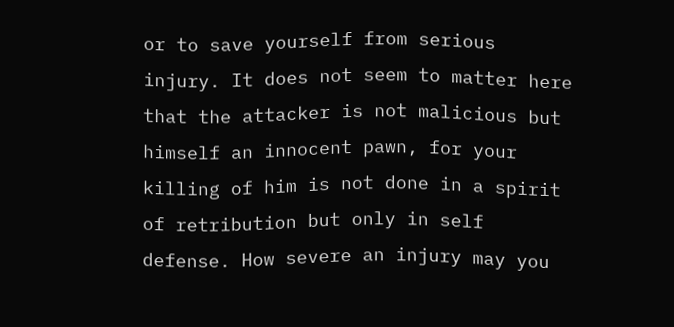or to save yourself from serious injury. It does not seem to matter here that the attacker is not malicious but himself an innocent pawn, for your killing of him is not done in a spirit of retribution but only in self defense. How severe an injury may you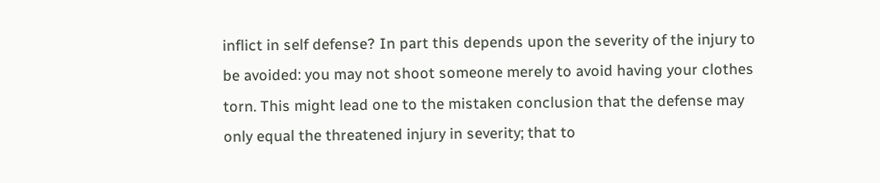inflict in self defense? In part this depends upon the severity of the injury to be avoided: you may not shoot someone merely to avoid having your clothes torn. This might lead one to the mistaken conclusion that the defense may only equal the threatened injury in severity; that to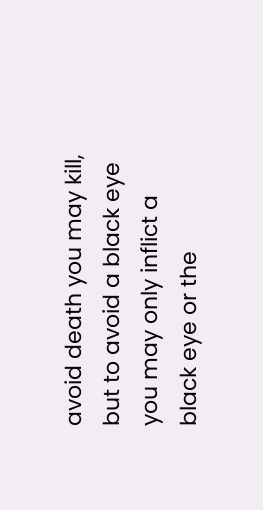avoid death you may kill, but to avoid a black eye you may only inflict a black eye or the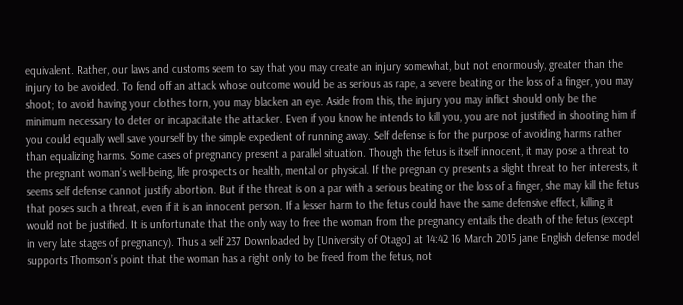equivalent. Rather, our laws and customs seem to say that you may create an injury somewhat, but not enormously, greater than the injury to be avoided. To fend off an attack whose outcome would be as serious as rape, a severe beating or the loss of a finger, you may shoot; to avoid having your clothes torn, you may blacken an eye. Aside from this, the injury you may inflict should only be the minimum necessary to deter or incapacitate the attacker. Even if you know he intends to kill you, you are not justified in shooting him if you could equally well save yourself by the simple expedient of running away. Self defense is for the purpose of avoiding harms rather than equalizing harms. Some cases of pregnancy present a parallel situation. Though the fetus is itself innocent, it may pose a threat to the pregnant woman’s well-being, life prospects or health, mental or physical. If the pregnan cy presents a slight threat to her interests, it seems self defense cannot justify abortion. But if the threat is on a par with a serious beating or the loss of a finger, she may kill the fetus that poses such a threat, even if it is an innocent person. If a lesser harm to the fetus could have the same defensive effect, killing it would not be justified. It is unfortunate that the only way to free the woman from the pregnancy entails the death of the fetus (except in very late stages of pregnancy). Thus a self 237 Downloaded by [University of Otago] at 14:42 16 March 2015 jane English defense model supports Thomson’s point that the woman has a right only to be freed from the fetus, not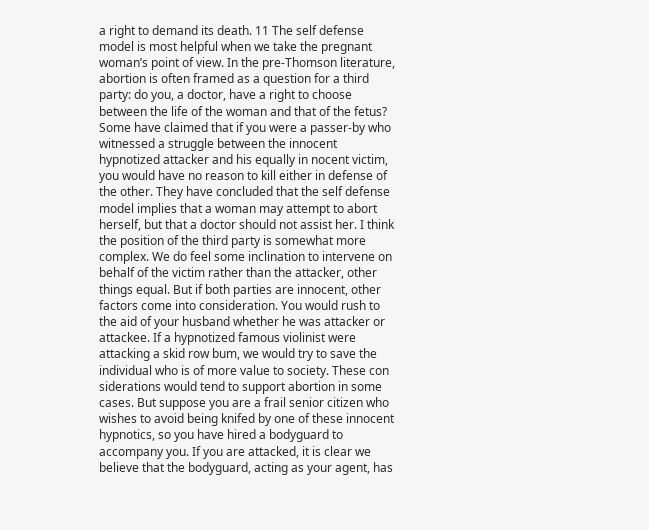a right to demand its death. 11 The self defense model is most helpful when we take the pregnant woman’s point of view. In the pre-Thomson literature, abortion is often framed as a question for a third party: do you, a doctor, have a right to choose between the life of the woman and that of the fetus? Some have claimed that if you were a passer-by who witnessed a struggle between the innocent hypnotized attacker and his equally in nocent victim, you would have no reason to kill either in defense of the other. They have concluded that the self defense model implies that a woman may attempt to abort herself, but that a doctor should not assist her. I think the position of the third party is somewhat more complex. We do feel some inclination to intervene on behalf of the victim rather than the attacker, other things equal. But if both parties are innocent, other factors come into consideration. You would rush to the aid of your husband whether he was attacker or attackee. If a hypnotized famous violinist were attacking a skid row bum, we would try to save the individual who is of more value to society. These con siderations would tend to support abortion in some cases. But suppose you are a frail senior citizen who wishes to avoid being knifed by one of these innocent hypnotics, so you have hired a bodyguard to accompany you. If you are attacked, it is clear we believe that the bodyguard, acting as your agent, has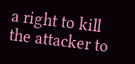a right to kill the attacker to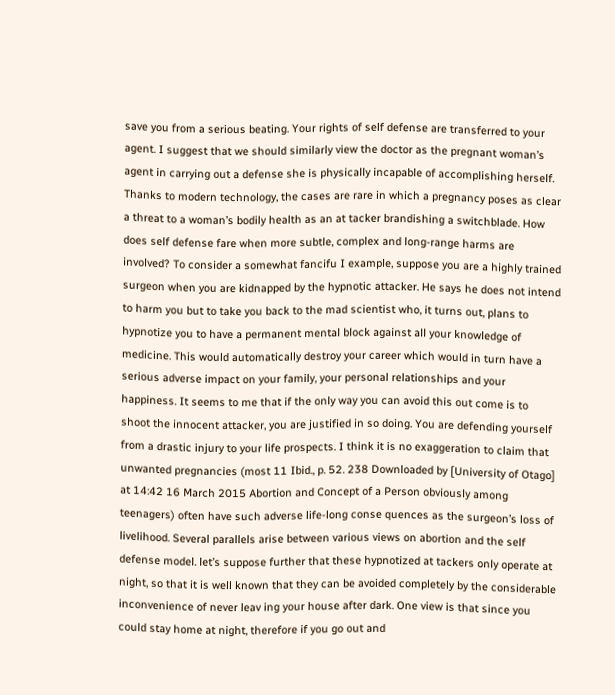save you from a serious beating. Your rights of self defense are transferred to your agent. I suggest that we should similarly view the doctor as the pregnant woman’s agent in carrying out a defense she is physically incapable of accomplishing herself. Thanks to modern technology, the cases are rare in which a pregnancy poses as clear a threat to a woman’s bodily health as an at tacker brandishing a switchblade. How does self defense fare when more subtle, complex and long-range harms are involved? To consider a somewhat fancifu I example, suppose you are a highly trained surgeon when you are kidnapped by the hypnotic attacker. He says he does not intend to harm you but to take you back to the mad scientist who, it turns out, plans to hypnotize you to have a permanent mental block against all your knowledge of medicine. This would automatically destroy your career which would in turn have a serious adverse impact on your family, your personal relationships and your happiness. It seems to me that if the only way you can avoid this out come is to shoot the innocent attacker, you are justified in so doing. You are defending yourself from a drastic injury to your life prospects. I think it is no exaggeration to claim that unwanted pregnancies (most 11 Ibid., p. 52. 238 Downloaded by [University of Otago] at 14:42 16 March 2015 Abortion and Concept of a Person obviously among teenagers) often have such adverse life-long conse quences as the surgeon’s loss of livelihood. Several parallels arise between various views on abortion and the self defense model. let’s suppose further that these hypnotized at tackers only operate at night, so that it is well known that they can be avoided completely by the considerable inconvenience of never leav ing your house after dark. One view is that since you could stay home at night, therefore if you go out and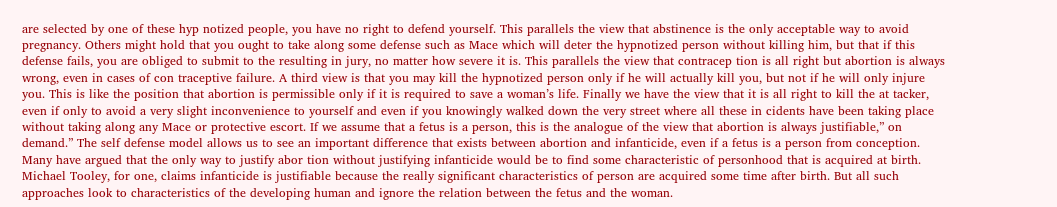are selected by one of these hyp notized people, you have no right to defend yourself. This parallels the view that abstinence is the only acceptable way to avoid pregnancy. Others might hold that you ought to take along some defense such as Mace which will deter the hypnotized person without killing him, but that if this defense fails, you are obliged to submit to the resulting in jury, no matter how severe it is. This parallels the view that contracep tion is all right but abortion is always wrong, even in cases of con traceptive failure. A third view is that you may kill the hypnotized person only if he will actually kill you, but not if he will only injure you. This is like the position that abortion is permissible only if it is required to save a woman’s life. Finally we have the view that it is all right to kill the at tacker, even if only to avoid a very slight inconvenience to yourself and even if you knowingly walked down the very street where all these in cidents have been taking place without taking along any Mace or protective escort. If we assume that a fetus is a person, this is the analogue of the view that abortion is always justifiable,” on demand.” The self defense model allows us to see an important difference that exists between abortion and infanticide, even if a fetus is a person from conception. Many have argued that the only way to justify abor tion without justifying infanticide would be to find some characteristic of personhood that is acquired at birth. Michael Tooley, for one, claims infanticide is justifiable because the really significant characteristics of person are acquired some time after birth. But all such approaches look to characteristics of the developing human and ignore the relation between the fetus and the woman.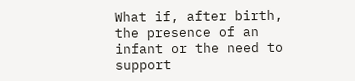What if, after birth, the presence of an infant or the need to support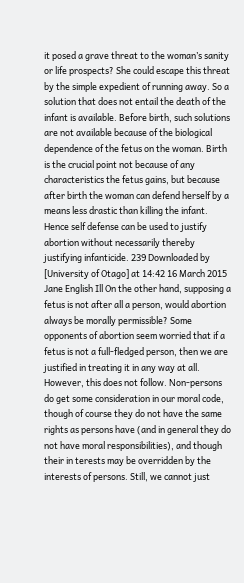it posed a grave threat to the woman’s sanity or life prospects? She could escape this threat by the simple expedient of running away. So a solution that does not entail the death of the infant is available. Before birth, such solutions are not available because of the biological dependence of the fetus on the woman. Birth is the crucial point not because of any characteristics the fetus gains, but because after birth the woman can defend herself by a means less drastic than killing the infant. Hence self defense can be used to justify abortion without necessarily thereby justifying infanticide. 239 Downloaded by [University of Otago] at 14:42 16 March 2015 Jane English Ill On the other hand, supposing a fetus is not after all a person, would abortion always be morally permissible? Some opponents of abortion seem worried that if a fetus is not a full-fledged person, then we are justified in treating it in any way at all. However, this does not follow. Non-persons do get some consideration in our moral code, though of course they do not have the same rights as persons have (and in general they do not have moral responsibilities), and though their in terests may be overridden by the interests of persons. Still, we cannot just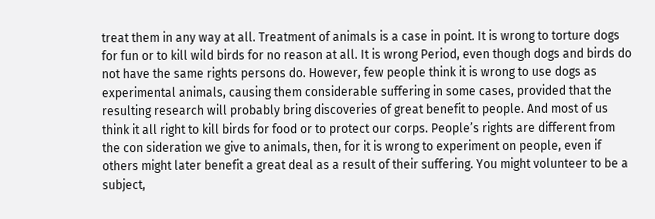treat them in any way at all. Treatment of animals is a case in point. It is wrong to torture dogs for fun or to kill wild birds for no reason at all. It is wrong Period, even though dogs and birds do not have the same rights persons do. However, few people think it is wrong to use dogs as experimental animals, causing them considerable suffering in some cases, provided that the resulting research will probably bring discoveries of great benefit to people. And most of us think it all right to kill birds for food or to protect our corps. People’s rights are different from the con sideration we give to animals, then, for it is wrong to experiment on people, even if others might later benefit a great deal as a result of their suffering. You might volunteer to be a subject,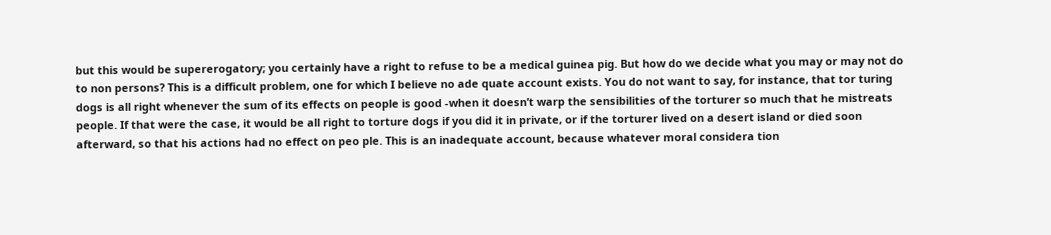but this would be supererogatory; you certainly have a right to refuse to be a medical guinea pig. But how do we decide what you may or may not do to non persons? This is a difficult problem, one for which I believe no ade quate account exists. You do not want to say, for instance, that tor turing dogs is all right whenever the sum of its effects on people is good -when it doesn’t warp the sensibilities of the torturer so much that he mistreats people. If that were the case, it would be all right to torture dogs if you did it in private, or if the torturer lived on a desert island or died soon afterward, so that his actions had no effect on peo ple. This is an inadequate account, because whatever moral considera tion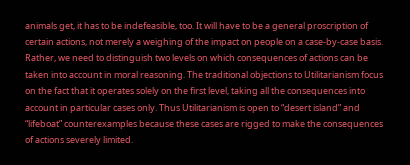animals get, it has to be indefeasible, too. It will have to be a general proscription of certain actions, not merely a weighing of the impact on people on a case-by-case basis. Rather, we need to distinguish two levels on which consequences of actions can be taken into account in moral reasoning. The traditional objections to Utilitarianism focus on the fact that it operates solely on the first level, taking all the consequences into account in particular cases only. Thus Utilitarianism is open to “desert island” and “lifeboat” counterexamples because these cases are rigged to make the consequences of actions severely limited.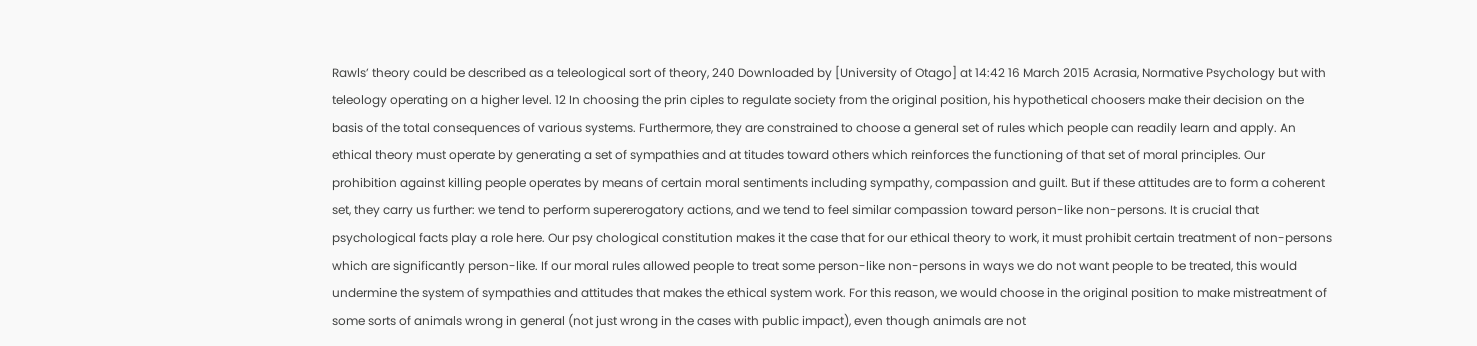Rawls’ theory could be described as a teleological sort of theory, 240 Downloaded by [University of Otago] at 14:42 16 March 2015 Acrasia, Normative Psychology but with teleology operating on a higher level. 12 In choosing the prin ciples to regulate society from the original position, his hypothetical choosers make their decision on the basis of the total consequences of various systems. Furthermore, they are constrained to choose a general set of rules which people can readily learn and apply. An ethical theory must operate by generating a set of sympathies and at titudes toward others which reinforces the functioning of that set of moral principles. Our prohibition against killing people operates by means of certain moral sentiments including sympathy, compassion and guilt. But if these attitudes are to form a coherent set, they carry us further: we tend to perform supererogatory actions, and we tend to feel similar compassion toward person-like non-persons. It is crucial that psychological facts play a role here. Our psy chological constitution makes it the case that for our ethical theory to work, it must prohibit certain treatment of non-persons which are significantly person-like. If our moral rules allowed people to treat some person-like non-persons in ways we do not want people to be treated, this would undermine the system of sympathies and attitudes that makes the ethical system work. For this reason, we would choose in the original position to make mistreatment of some sorts of animals wrong in general (not just wrong in the cases with public impact), even though animals are not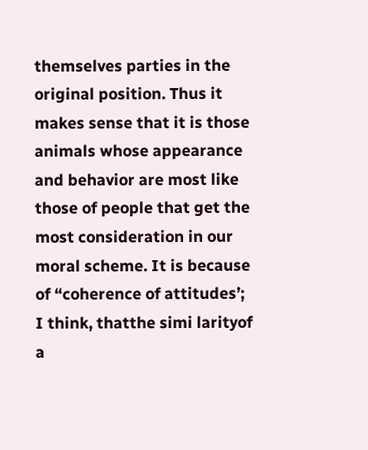themselves parties in the original position. Thus it makes sense that it is those animals whose appearance and behavior are most like those of people that get the most consideration in our moral scheme. It is because of “coherence of attitudes’; I think, thatthe simi larityof a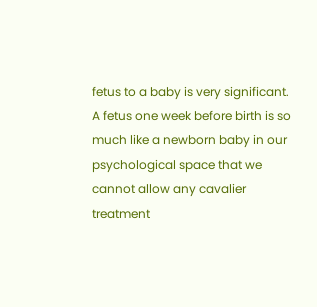fetus to a baby is very significant. A fetus one week before birth is so much like a newborn baby in our psychological space that we cannot allow any cavalier treatment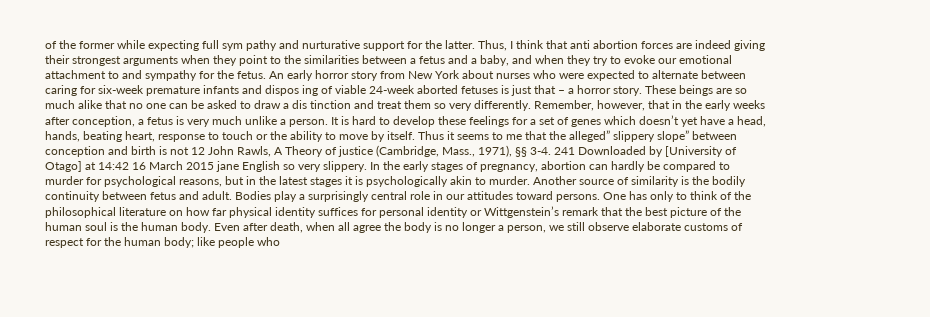of the former while expecting full sym pathy and nurturative support for the latter. Thus, I think that anti abortion forces are indeed giving their strongest arguments when they point to the similarities between a fetus and a baby, and when they try to evoke our emotional attachment to and sympathy for the fetus. An early horror story from New York about nurses who were expected to alternate between caring for six-week premature infants and dispos ing of viable 24-week aborted fetuses is just that – a horror story. These beings are so much alike that no one can be asked to draw a dis tinction and treat them so very differently. Remember, however, that in the early weeks after conception, a fetus is very much unlike a person. It is hard to develop these feelings for a set of genes which doesn’t yet have a head, hands, beating heart, response to touch or the ability to move by itself. Thus it seems to me that the alleged” slippery slope” between conception and birth is not 12 John Rawls, A Theory of justice (Cambridge, Mass., 1971), §§ 3-4. 241 Downloaded by [University of Otago] at 14:42 16 March 2015 jane English so very slippery. In the early stages of pregnancy, abortion can hardly be compared to murder for psychological reasons, but in the latest stages it is psychologically akin to murder. Another source of similarity is the bodily continuity between fetus and adult. Bodies play a surprisingly central role in our attitudes toward persons. One has only to think of the philosophical literature on how far physical identity suffices for personal identity or Wittgenstein’s remark that the best picture of the human soul is the human body. Even after death, when all agree the body is no longer a person, we still observe elaborate customs of respect for the human body; like people who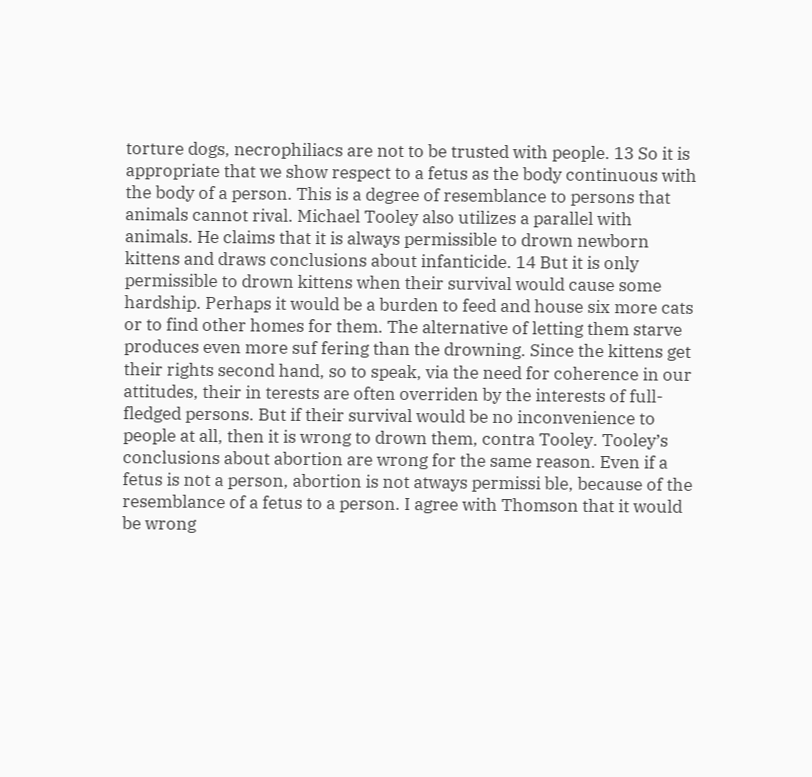torture dogs, necrophiliacs are not to be trusted with people. 13 So it is appropriate that we show respect to a fetus as the body continuous with the body of a person. This is a degree of resemblance to persons that animals cannot rival. Michael Tooley also utilizes a parallel with animals. He claims that it is always permissible to drown newborn kittens and draws conclusions about infanticide. 14 But it is only permissible to drown kittens when their survival would cause some hardship. Perhaps it would be a burden to feed and house six more cats or to find other homes for them. The alternative of letting them starve produces even more suf fering than the drowning. Since the kittens get their rights second hand, so to speak, via the need for coherence in our attitudes, their in terests are often overriden by the interests of full-fledged persons. But if their survival would be no inconvenience to people at all, then it is wrong to drown them, contra Tooley. Tooley’s conclusions about abortion are wrong for the same reason. Even if a fetus is not a person, abortion is not atways permissi ble, because of the resemblance of a fetus to a person. I agree with Thomson that it would be wrong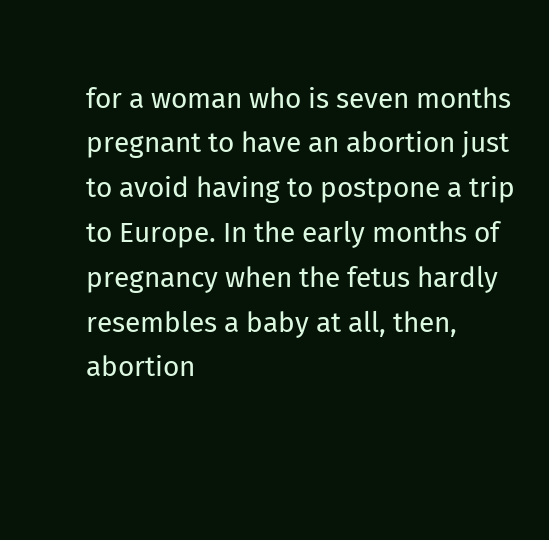for a woman who is seven months pregnant to have an abortion just to avoid having to postpone a trip to Europe. In the early months of pregnancy when the fetus hardly resembles a baby at all, then, abortion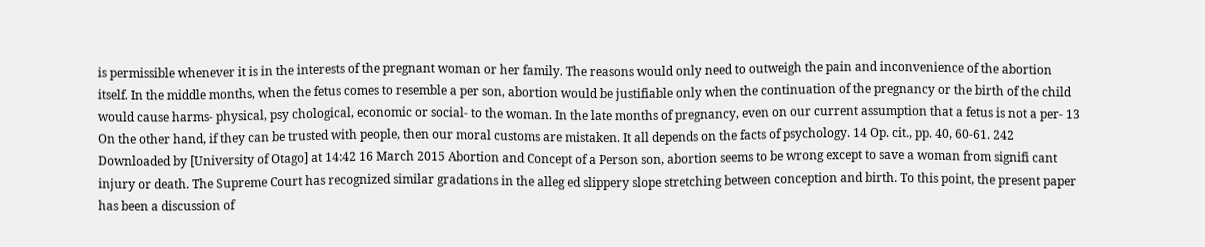is permissible whenever it is in the interests of the pregnant woman or her family. The reasons would only need to outweigh the pain and inconvenience of the abortion itself. In the middle months, when the fetus comes to resemble a per son, abortion would be justifiable only when the continuation of the pregnancy or the birth of the child would cause harms- physical, psy chological, economic or social- to the woman. In the late months of pregnancy, even on our current assumption that a fetus is not a per- 13 On the other hand, if they can be trusted with people, then our moral customs are mistaken. It all depends on the facts of psychology. 14 Op. cit., pp. 40, 60-61. 242 Downloaded by [University of Otago] at 14:42 16 March 2015 Abortion and Concept of a Person son, abortion seems to be wrong except to save a woman from signifi cant injury or death. The Supreme Court has recognized similar gradations in the alleg ed slippery slope stretching between conception and birth. To this point, the present paper has been a discussion of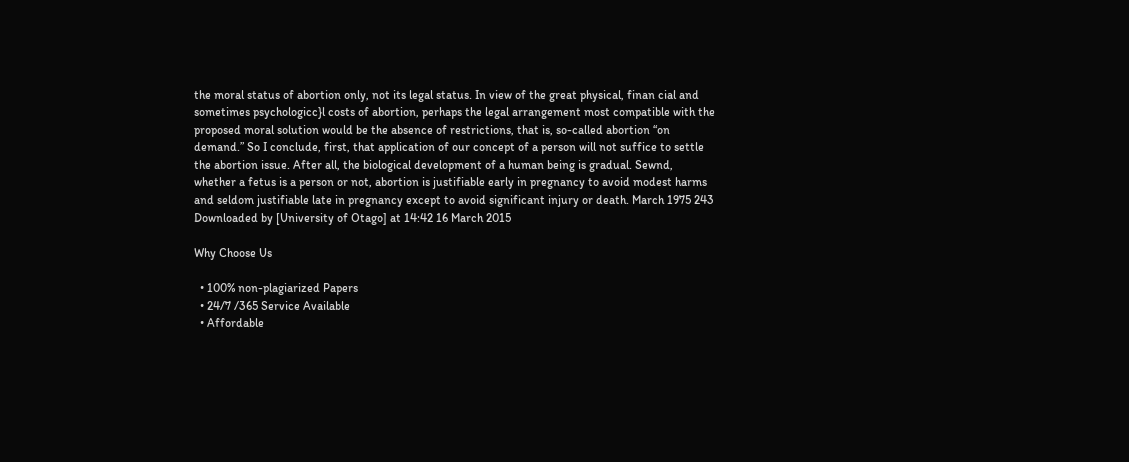the moral status of abortion only, not its legal status. In view of the great physical, finan cial and sometimes psychologicc}l costs of abortion, perhaps the legal arrangement most compatible with the proposed moral solution would be the absence of restrictions, that is, so-called abortion “on demand.” So I conclude, first, that application of our concept of a person will not suffice to settle the abortion issue. After all, the biological development of a human being is gradual. Sewnd, whether a fetus is a person or not, abortion is justifiable early in pregnancy to avoid modest harms and seldom justifiable late in pregnancy except to avoid significant injury or death. March 1975 243 Downloaded by [University of Otago] at 14:42 16 March 2015

Why Choose Us

  • 100% non-plagiarized Papers
  • 24/7 /365 Service Available
  • Affordable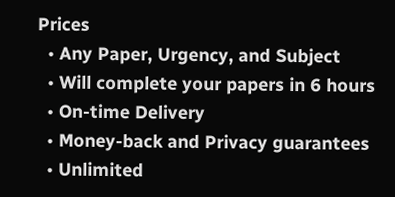Prices
  • Any Paper, Urgency, and Subject
  • Will complete your papers in 6 hours
  • On-time Delivery
  • Money-back and Privacy guarantees
  • Unlimited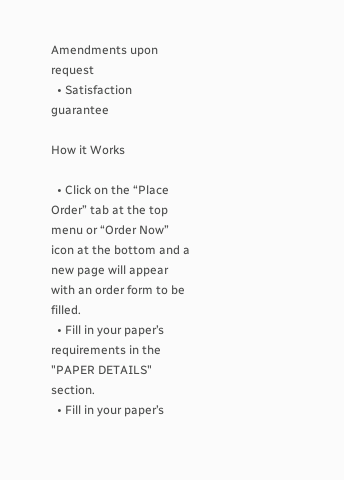Amendments upon request
  • Satisfaction guarantee

How it Works

  • Click on the “Place Order” tab at the top menu or “Order Now” icon at the bottom and a new page will appear with an order form to be filled.
  • Fill in your paper’s requirements in the "PAPER DETAILS" section.
  • Fill in your paper’s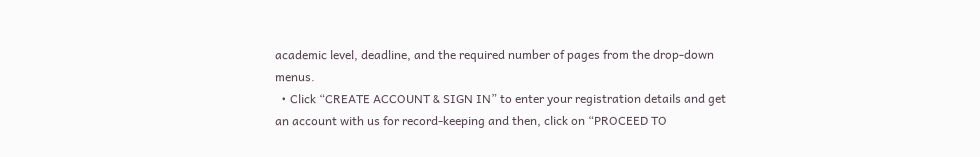academic level, deadline, and the required number of pages from the drop-down menus.
  • Click “CREATE ACCOUNT & SIGN IN” to enter your registration details and get an account with us for record-keeping and then, click on “PROCEED TO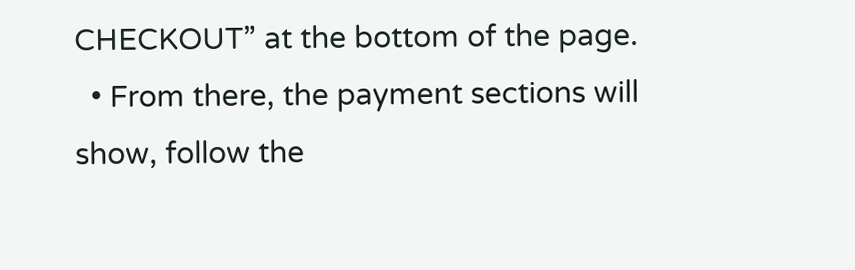CHECKOUT” at the bottom of the page.
  • From there, the payment sections will show, follow the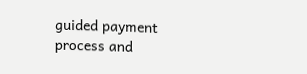guided payment process and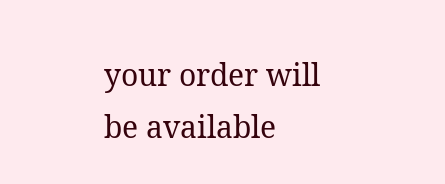your order will be available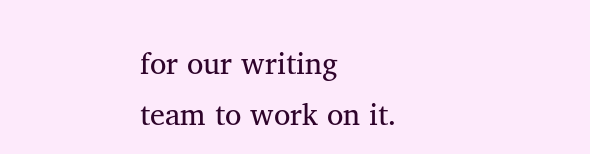for our writing team to work on it.